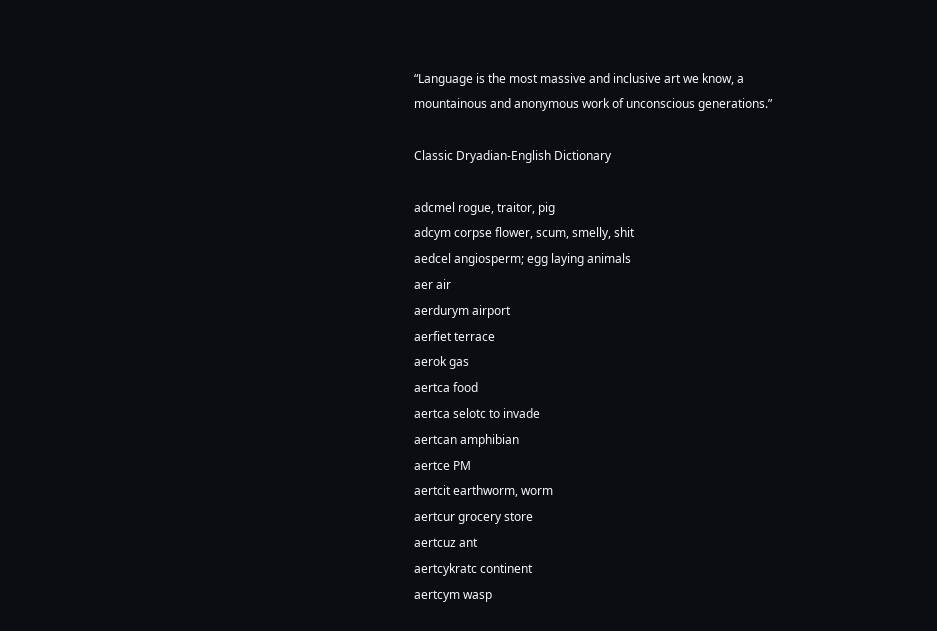“Language is the most massive and inclusive art we know, a mountainous and anonymous work of unconscious generations.”

Classic Dryadian-English Dictionary

adcmel rogue, traitor, pig
adcym corpse flower, scum, smelly, shit
aedcel angiosperm; egg laying animals
aer air
aerdurym airport
aerfiet terrace
aerok gas
aertca food
aertca selotc to invade
aertcan amphibian
aertce PM
aertcit earthworm, worm
aertcur grocery store
aertcuz ant
aertcykratc continent
aertcym wasp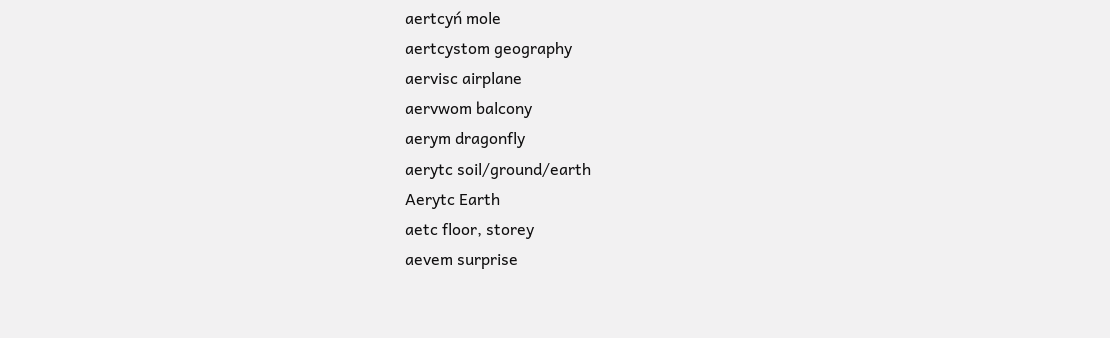aertcyń mole
aertcystom geography
aervisc airplane
aervwom balcony
aerym dragonfly
aerytc soil/ground/earth
Aerytc Earth
aetc floor, storey
aevem surprise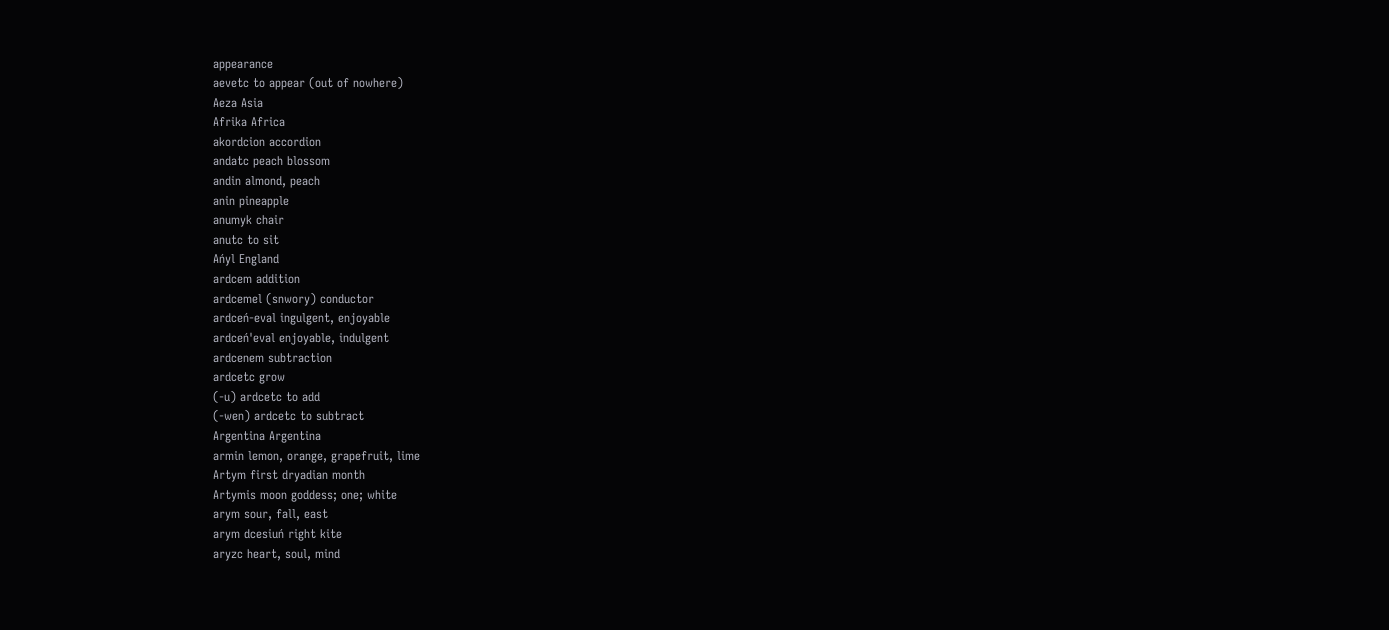appearance
aevetc to appear (out of nowhere)
Aeza Asia
Afrika Africa
akordcion accordion
andatc peach blossom
andin almond, peach
anin pineapple
anumyk chair
anutc to sit
Ańyl England
ardcem addition
ardcemel (snwory) conductor
ardceń-eval ingulgent, enjoyable
ardceń'eval enjoyable, indulgent
ardcenem subtraction
ardcetc grow
(-u) ardcetc to add
(-wen) ardcetc to subtract
Argentina Argentina
armin lemon, orange, grapefruit, lime
Artym first dryadian month
Artymis moon goddess; one; white
arym sour, fall, east
arym dcesiuń right kite
aryzc heart, soul, mind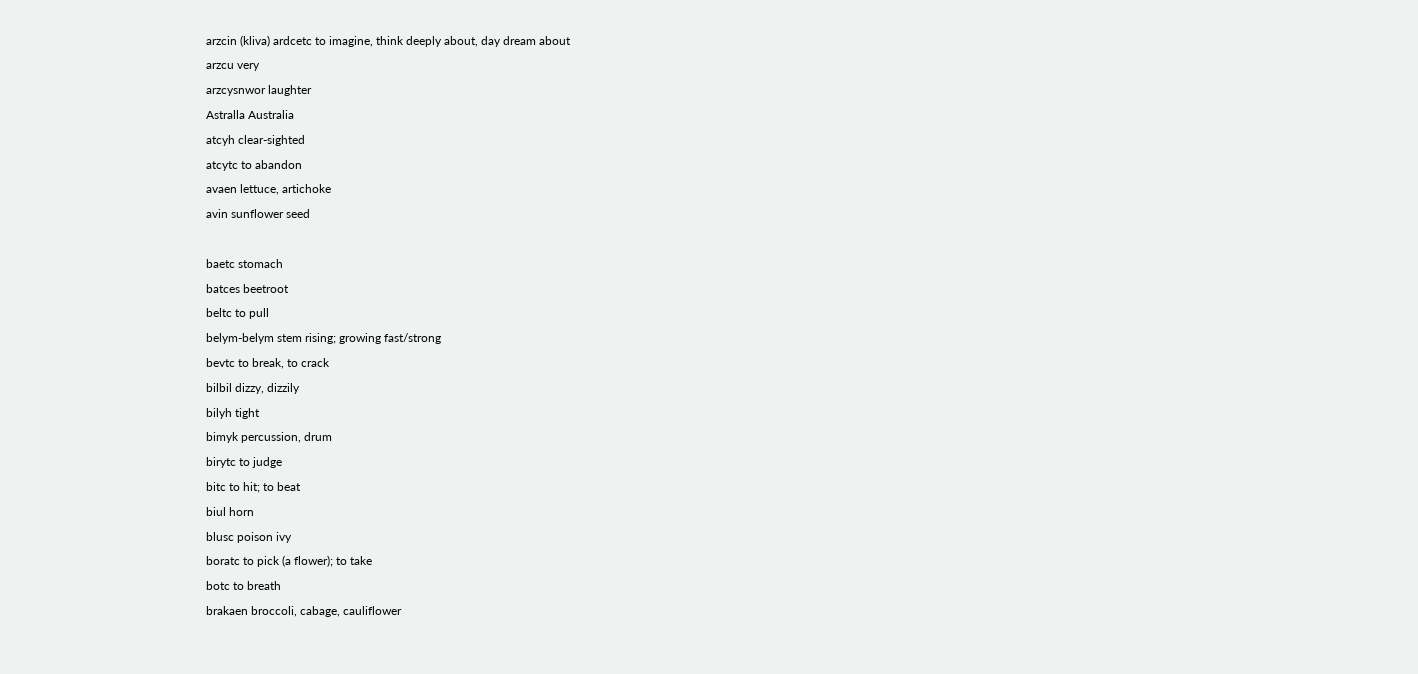arzcin (kliva) ardcetc to imagine, think deeply about, day dream about
arzcu very
arzcysnwor laughter
Astralla Australia
atcyh clear-sighted
atcytc to abandon
avaen lettuce, artichoke
avin sunflower seed

baetc stomach
batces beetroot
beltc to pull
belym-belym stem rising; growing fast/strong
bevtc to break, to crack
bilbil dizzy, dizzily
bilyh tight
bimyk percussion, drum
birytc to judge
bitc to hit; to beat
biul horn
blusc poison ivy
boratc to pick (a flower); to take
botc to breath
brakaen broccoli, cabage, cauliflower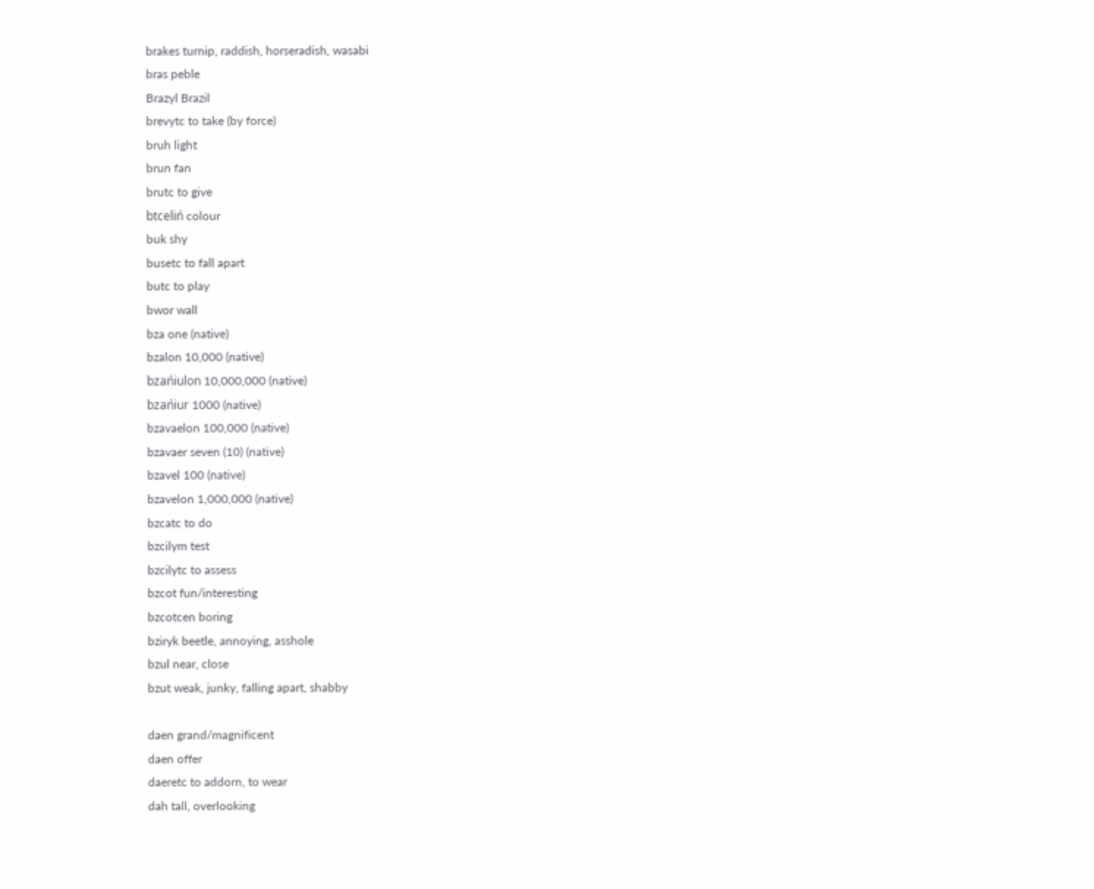brakes turnip, raddish, horseradish, wasabi
bras peble
Brazyl Brazil
brevytc to take (by force)
bruh light
brun fan
brutc to give
btceliń colour
buk shy
busetc to fall apart
butc to play
bwor wall
bza one (native)
bzalon 10,000 (native)
bzańiulon 10,000,000 (native)
bzańiur 1000 (native)
bzavaelon 100,000 (native)
bzavaer seven (10) (native)
bzavel 100 (native)
bzavelon 1,000,000 (native)
bzcatc to do
bzcilym test
bzcilytc to assess
bzcot fun/interesting
bzcotcen boring
bziryk beetle, annoying, asshole
bzul near, close
bzut weak, junky, falling apart, shabby

daen grand/magnificent
daen offer
daeretc to addorn, to wear
dah tall, overlooking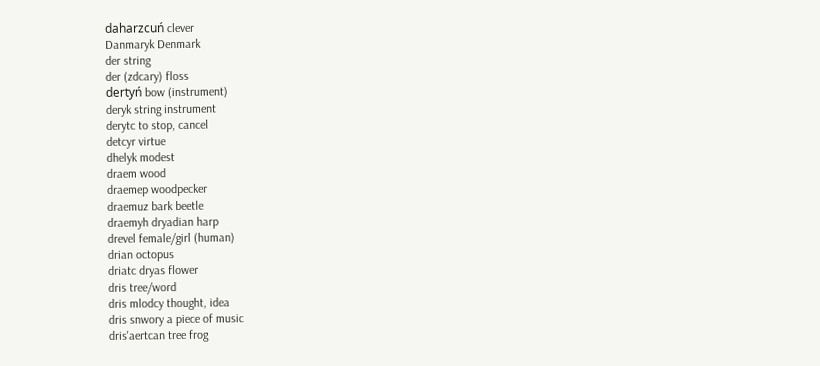daharzcuń clever
Danmaryk Denmark
der string
der (zdcary) floss
dertyń bow (instrument)
deryk string instrument
derytc to stop, cancel
detcyr virtue
dhelyk modest
draem wood
draemep woodpecker
draemuz bark beetle
draemyh dryadian harp
drevel female/girl (human)
drian octopus
driatc dryas flower
dris tree/word
dris mlodcy thought, idea
dris snwory a piece of music
dris'aertcan tree frog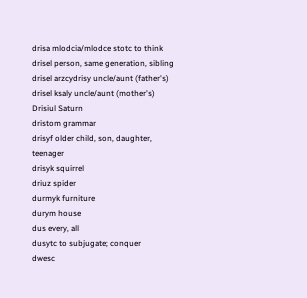drisa mlodcia/mlodce stotc to think
drisel person, same generation, sibling
drisel arzcydrisy uncle/aunt (father's)
drisel ksaly uncle/aunt (mother's)
Drisiul Saturn
dristom grammar
drisyf older child, son, daughter, teenager
drisyk squirrel
driuz spider
durmyk furniture
durym house
dus every, all
dusytc to subjugate; conquer
dwesc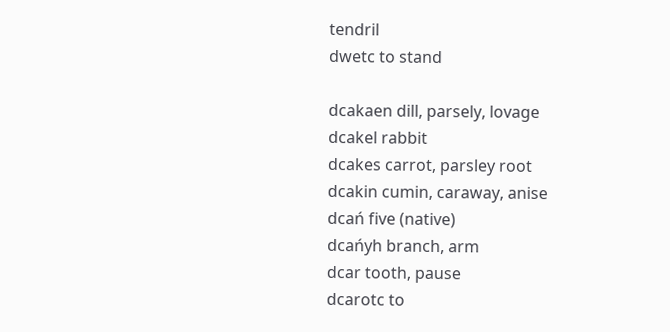tendril
dwetc to stand

dcakaen dill, parsely, lovage
dcakel rabbit
dcakes carrot, parsley root
dcakin cumin, caraway, anise
dcań five (native)
dcańyh branch, arm
dcar tooth, pause
dcarotc to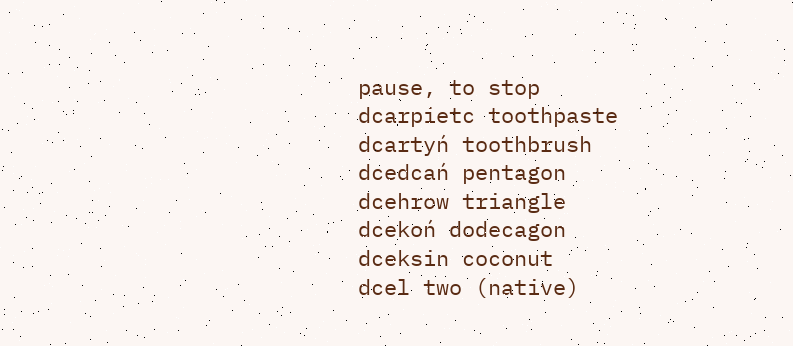pause, to stop
dcarpietc toothpaste
dcartyń toothbrush
dcedcań pentagon
dcehrow triangle
dcekoń dodecagon
dceksin coconut
dcel two (native)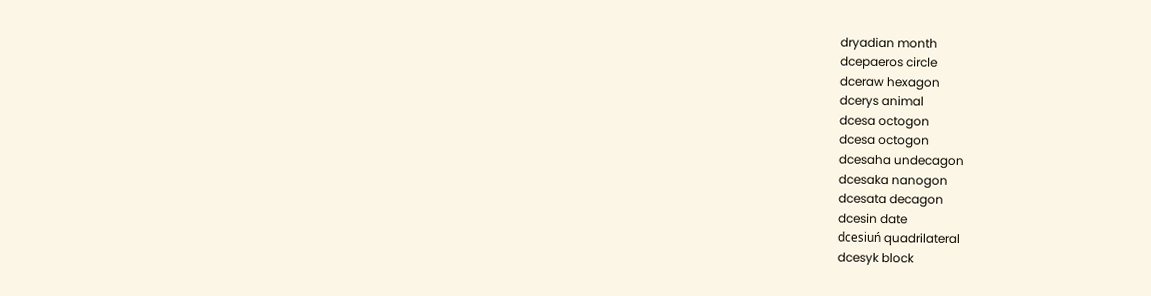dryadian month
dcepaeros circle
dceraw hexagon
dcerys animal
dcesa octogon
dcesa octogon
dcesaha undecagon
dcesaka nanogon
dcesata decagon
dcesin date
dcesiuń quadrilateral
dcesyk block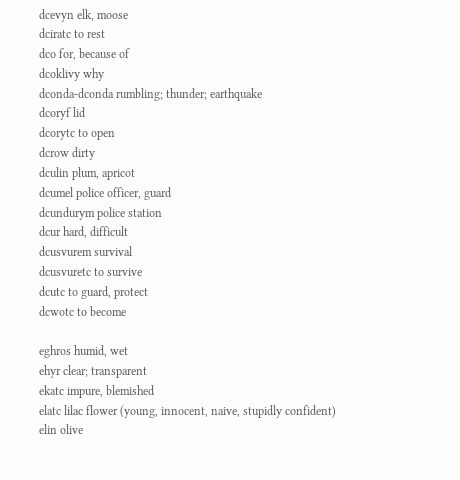dcevyn elk, moose
dciratc to rest
dco for, because of
dcoklivy why
dconda-dconda rumbling; thunder; earthquake
dcoryf lid
dcorytc to open
dcrow dirty
dculin plum, apricot
dcumel police officer, guard
dcundurym police station
dcur hard, difficult
dcusvurem survival
dcusvuretc to survive
dcutc to guard, protect
dcwotc to become

eghros humid, wet
ehyr clear; transparent
ekatc impure, blemished
elatc lilac flower (young, innocent, naive, stupidly confident)
elin olive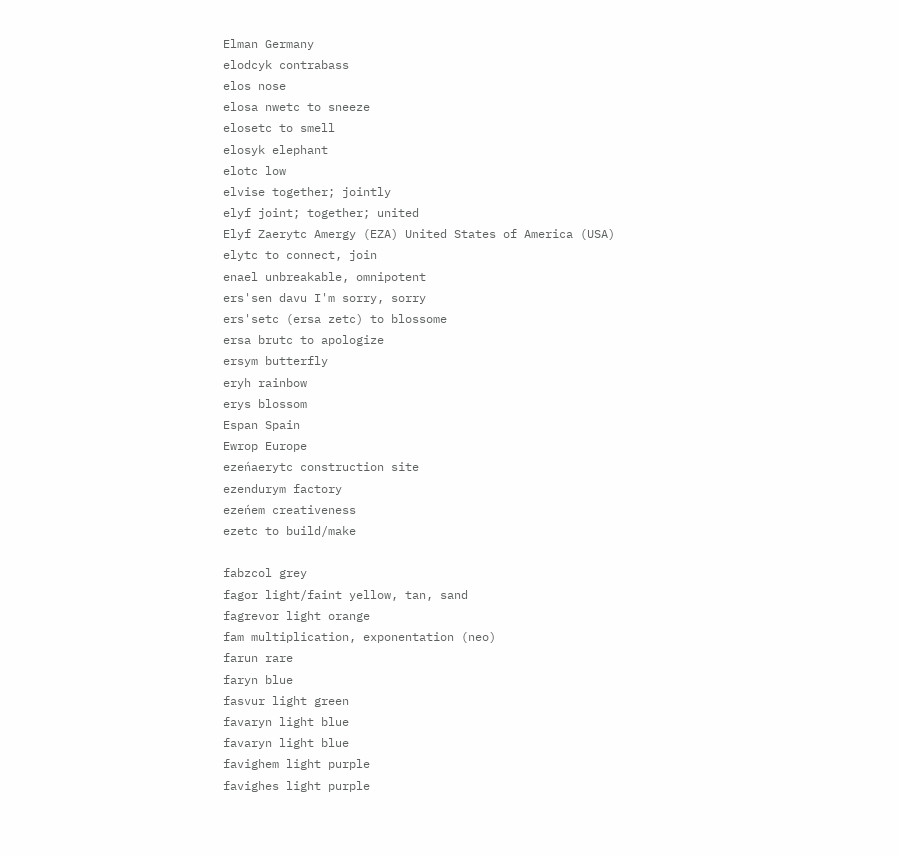Elman Germany
elodcyk contrabass
elos nose
elosa nwetc to sneeze
elosetc to smell
elosyk elephant
elotc low
elvise together; jointly
elyf joint; together; united
Elyf Zaerytc Amergy (EZA) United States of America (USA)
elytc to connect, join
enael unbreakable, omnipotent
ers'sen davu I'm sorry, sorry
ers'setc (ersa zetc) to blossome
ersa brutc to apologize
ersym butterfly
eryh rainbow
erys blossom
Espan Spain
Ewrop Europe
ezeńaerytc construction site
ezendurym factory
ezeńem creativeness
ezetc to build/make

fabzcol grey
fagor light/faint yellow, tan, sand
fagrevor light orange
fam multiplication, exponentation (neo)
farun rare
faryn blue
fasvur light green
favaryn light blue
favaryn light blue
favighem light purple
favighes light purple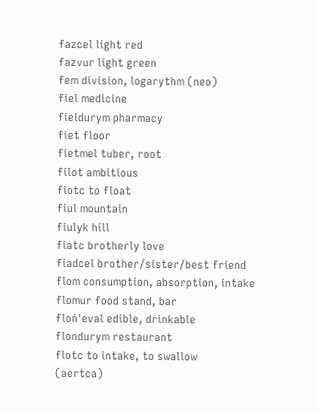fazcel light red
fazvur light green
fem division, logarythm (neo)
fiel medicine
fieldurym pharmacy
fiet floor
fietmel tuber, root
filot ambitious
fiotc to float
fiul mountain
fiulyk hill
fiatc brotherly love
fiadcel brother/sister/best friend
flom consumption, absorption, intake
flomur food stand, bar
floń'eval edible, drinkable
flondurym restaurant
flotc to intake, to swallow
(aertca)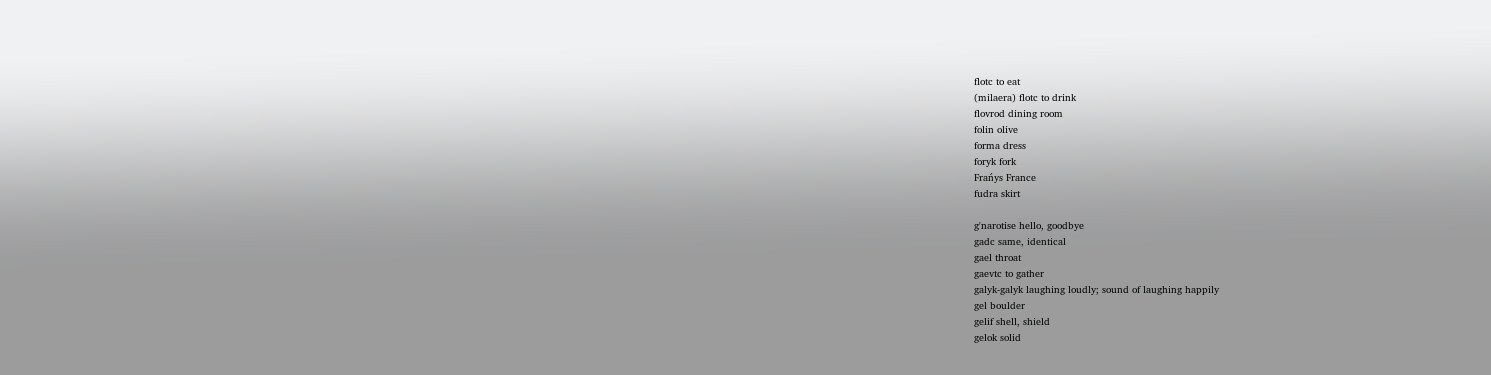flotc to eat
(milaera) flotc to drink
flovrod dining room
folin olive
forma dress
foryk fork
Frańys France
fudra skirt

g'narotise hello, goodbye
gadc same, identical
gael throat
gaevtc to gather
galyk-galyk laughing loudly; sound of laughing happily
gel boulder
gelif shell, shield
gelok solid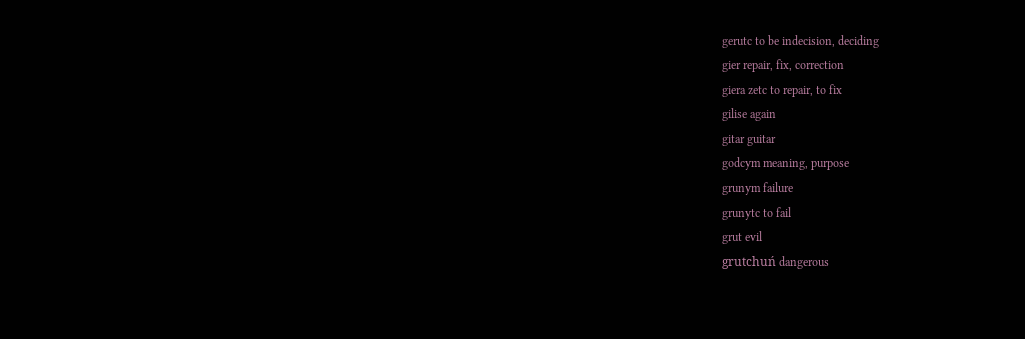gerutc to be indecision, deciding
gier repair, fix, correction
giera zetc to repair, to fix
gilise again
gitar guitar
godcym meaning, purpose
grunym failure
grunytc to fail
grut evil
grutchuń dangerous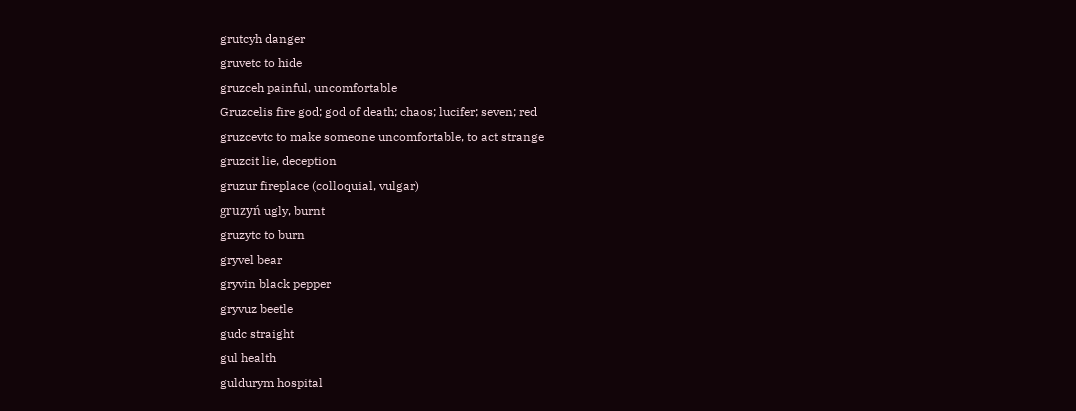grutcyh danger
gruvetc to hide
gruzceh painful, uncomfortable
Gruzcelis fire god; god of death; chaos; lucifer; seven; red
gruzcevtc to make someone uncomfortable, to act strange
gruzcit lie, deception
gruzur fireplace (colloquial, vulgar)
gruzyń ugly, burnt
gruzytc to burn
gryvel bear
gryvin black pepper
gryvuz beetle
gudc straight
gul health
guldurym hospital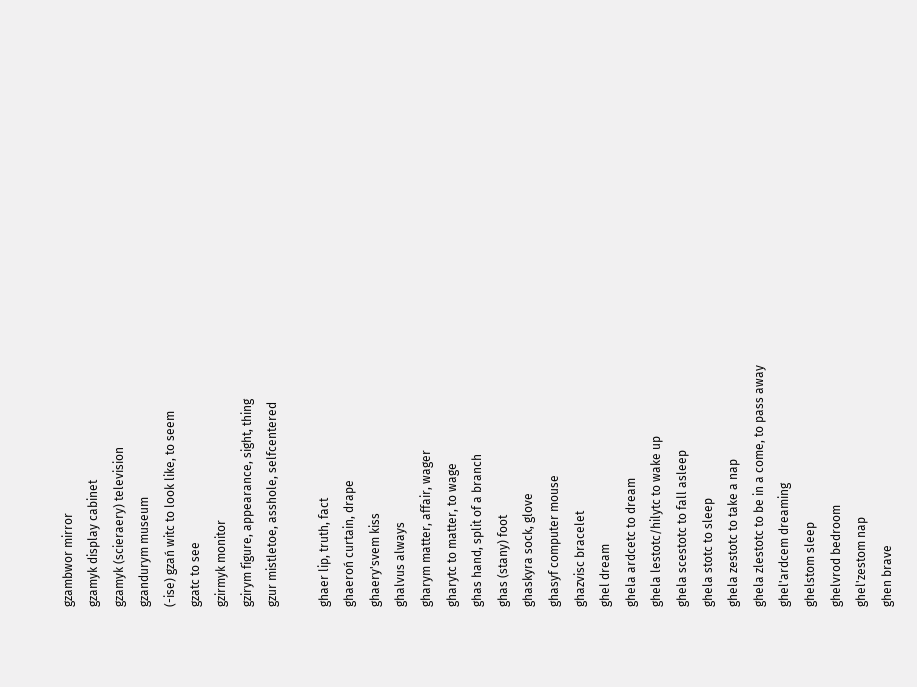gzambwor mirror
gzamyk display cabinet
gzamyk (scieraery) television
gzandurym museum
(-ise) gzań witc to look like, to seem
gzatc to see
gzirmyk monitor
gzirym figure, appearance, sight, thing
gzur mistletoe, asshole, selfcentered

ghaer lip, truth, fact
ghaeroń curtain, drape
ghaery'svem kiss
ghalvus always
gharym matter, affair, wager
gharytc to matter, to wage
ghas hand, split of a branch
ghas (stany) foot
ghaskyra sock, glove
ghasyf computer mouse
ghazvisc bracelet
ghel dream
ghela ardcetc to dream
ghela lestotc/hilytc to wake up
ghela scestotc to fall asleep
ghela stotc to sleep
ghela zestotc to take a nap
ghela zlestotc to be in a come, to pass away
ghel'ardcem dreaming
ghelstom sleep
ghelvrod bedroom
ghel'zestom nap
ghen brave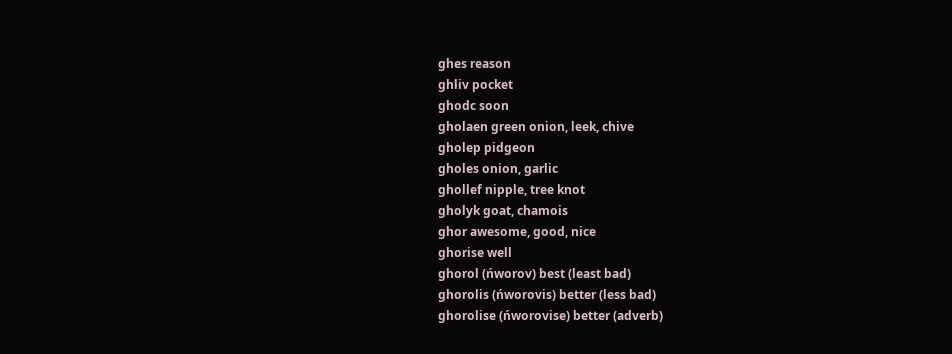ghes reason
ghliv pocket
ghodc soon
gholaen green onion, leek, chive
gholep pidgeon
gholes onion, garlic
ghollef nipple, tree knot
gholyk goat, chamois
ghor awesome, good, nice
ghorise well
ghorol (ńworov) best (least bad)
ghorolis (ńworovis) better (less bad)
ghorolise (ńworovise) better (adverb)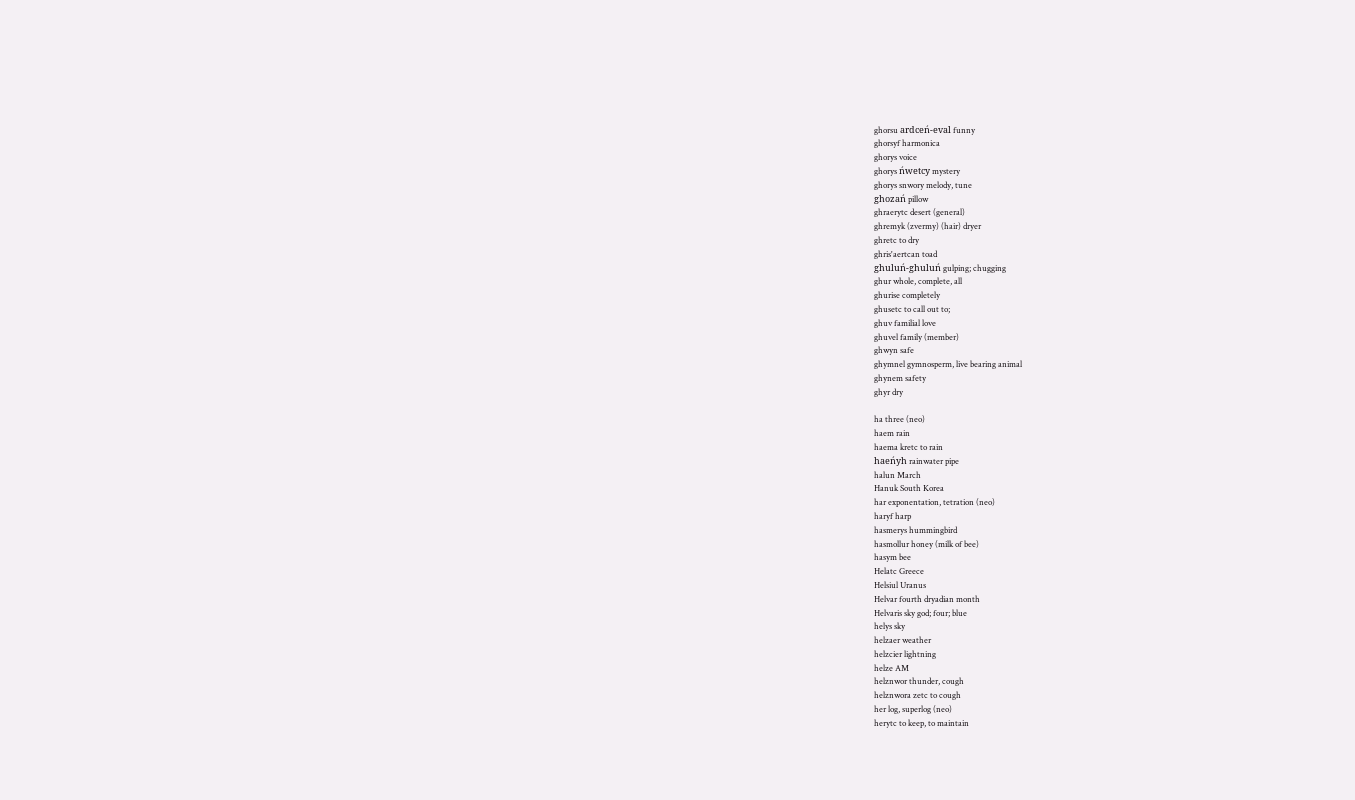ghorsu ardceń-eval funny
ghorsyf harmonica
ghorys voice
ghorys ńwetcy mystery
ghorys snwory melody, tune
ghozań pillow
ghraerytc desert (general)
ghremyk (zvermy) (hair) dryer
ghretc to dry
ghris'aertcan toad
ghuluń-ghuluń gulping; chugging
ghur whole, complete, all
ghurise completely
ghusetc to call out to;
ghuv familial love
ghuvel family (member)
ghwyn safe
ghymnel gymnosperm, live bearing animal
ghynem safety
ghyr dry

ha three (neo)
haem rain
haema kretc to rain
haeńyh rainwater pipe
halun March
Hanuk South Korea
har exponentation, tetration (neo)
haryf harp
hasmerys hummingbird
hasmollur honey (milk of bee)
hasym bee
Helatc Greece
Helsiul Uranus
Helvar fourth dryadian month
Helvaris sky god; four; blue
helys sky
helzaer weather
helzcier lightning
helze AM
helznwor thunder, cough
helznwora zetc to cough
her log, superlog (neo)
herytc to keep, to maintain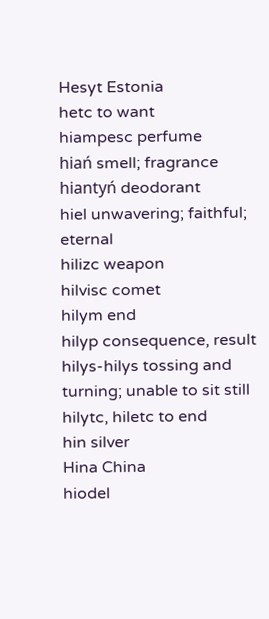Hesyt Estonia
hetc to want
hiampesc perfume
hiań smell; fragrance
hiantyń deodorant
hiel unwavering; faithful; eternal
hilizc weapon
hilvisc comet
hilym end
hilyp consequence, result
hilys-hilys tossing and turning; unable to sit still
hilytc, hiletc to end
hin silver
Hina China
hiodel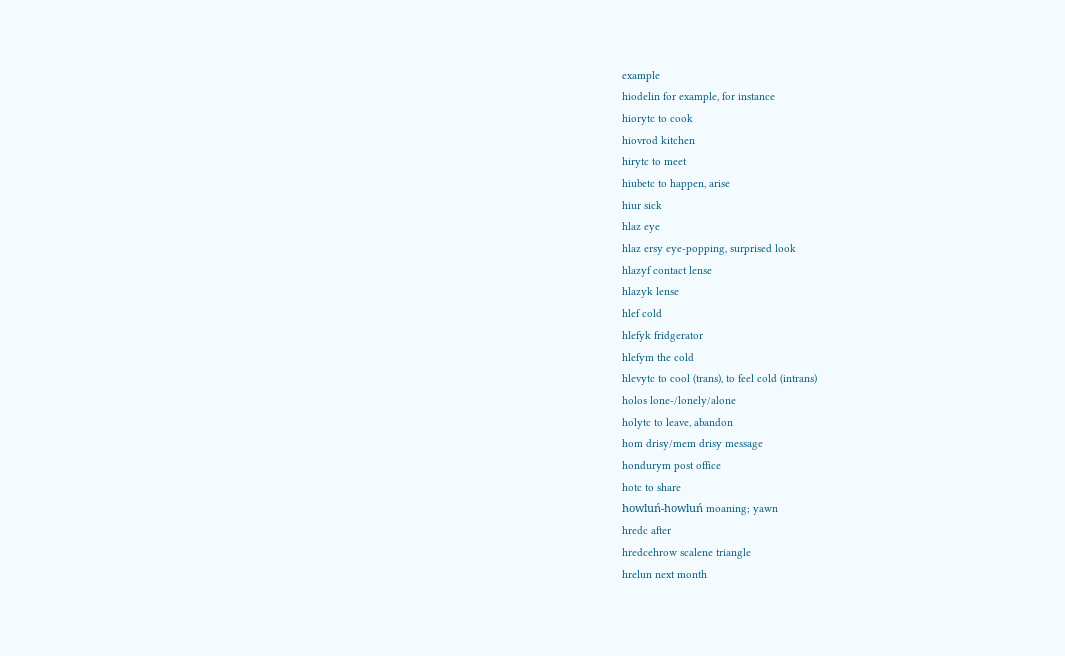example
hiodelin for example, for instance
hiorytc to cook
hiovrod kitchen
hirytc to meet
hiubetc to happen, arise
hiur sick
hlaz eye
hlaz ersy eye-popping, surprised look
hlazyf contact lense
hlazyk lense
hlef cold
hlefyk fridgerator
hlefym the cold
hlevytc to cool (trans), to feel cold (intrans)
holos lone-/lonely/alone
holytc to leave, abandon
hom drisy/mem drisy message
hondurym post office
hotc to share
howluń-howluń moaning; yawn
hredc after
hredcehrow scalene triangle
hrelun next month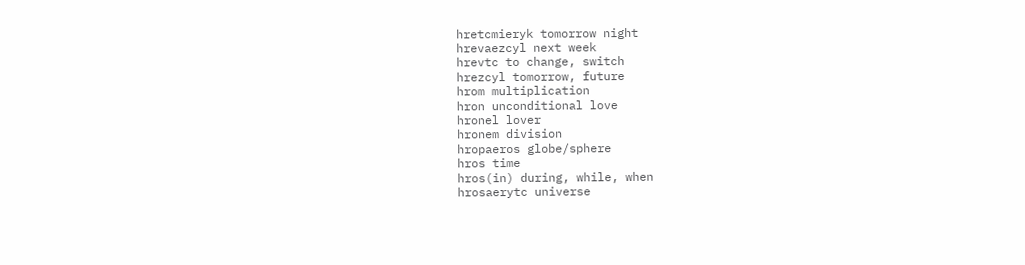hretcmieryk tomorrow night
hrevaezcyl next week
hrevtc to change, switch
hrezcyl tomorrow, future
hrom multiplication
hron unconditional love
hronel lover
hronem division
hropaeros globe/sphere
hros time
hros(in) during, while, when
hrosaerytc universe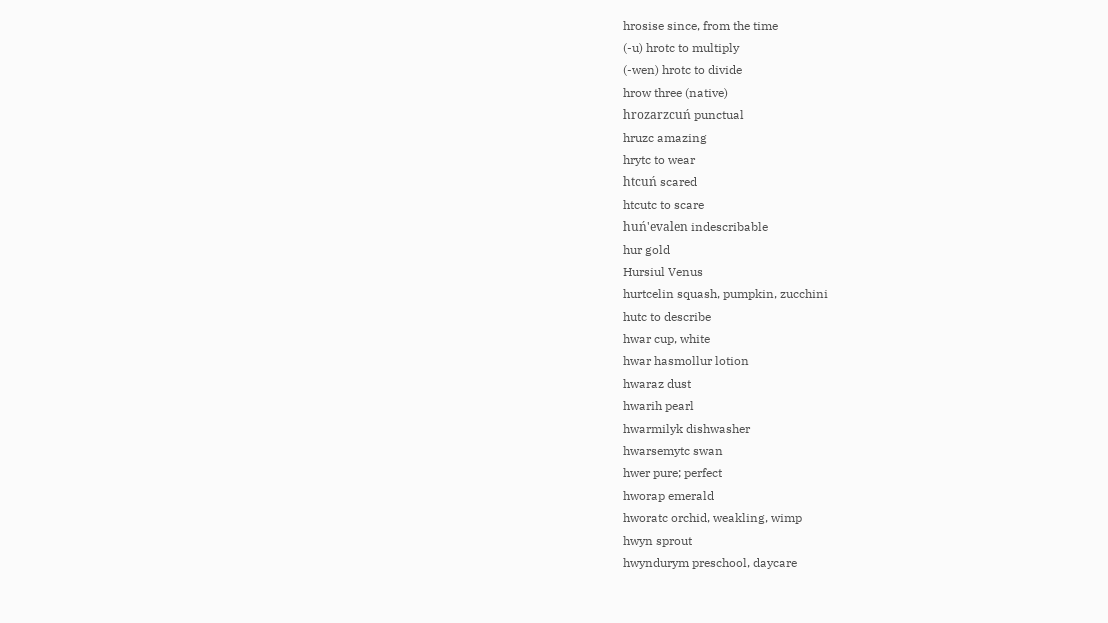hrosise since, from the time
(-u) hrotc to multiply
(-wen) hrotc to divide
hrow three (native)
hrozarzcuń punctual
hruzc amazing
hrytc to wear
htcuń scared
htcutc to scare
huń'evalen indescribable
hur gold
Hursiul Venus
hurtcelin squash, pumpkin, zucchini
hutc to describe
hwar cup, white
hwar hasmollur lotion
hwaraz dust
hwarih pearl
hwarmilyk dishwasher
hwarsemytc swan
hwer pure; perfect
hworap emerald
hworatc orchid, weakling, wimp
hwyn sprout
hwyndurym preschool, daycare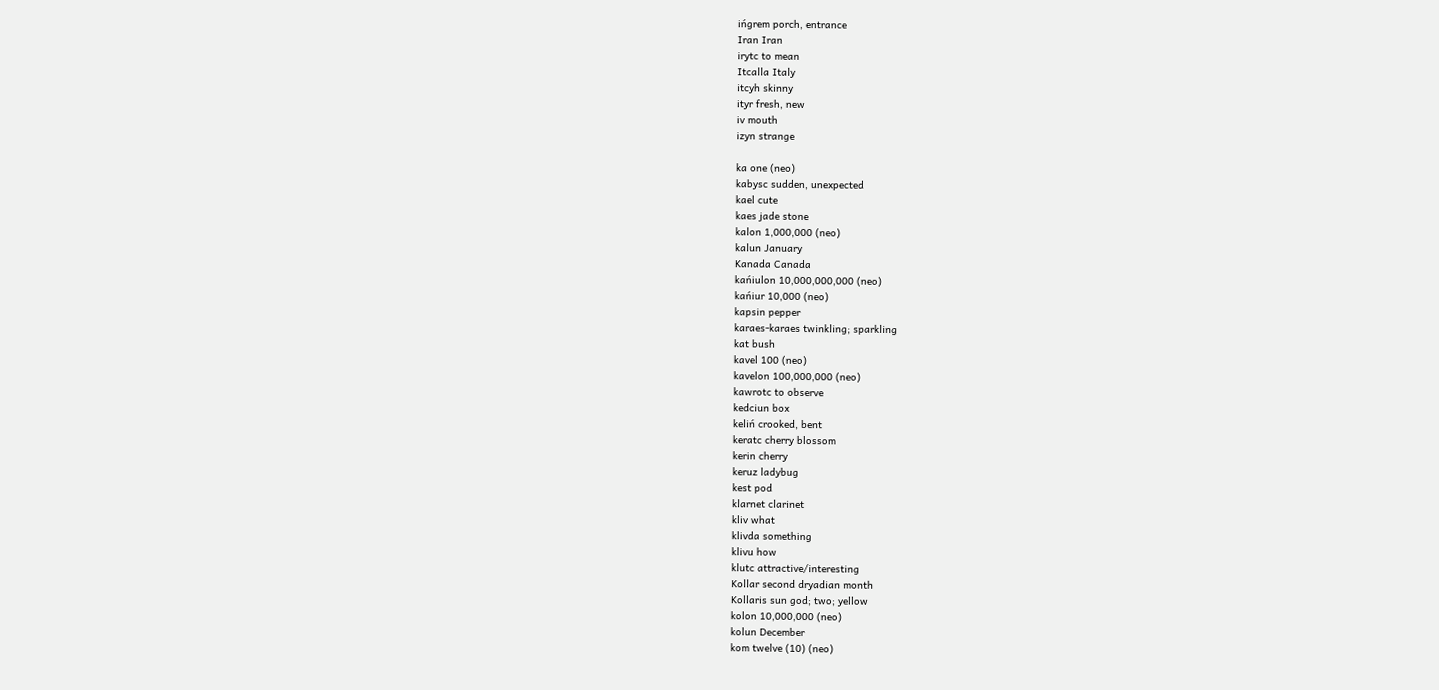ińgrem porch, entrance
Iran Iran
irytc to mean
Itcalla Italy
itcyh skinny
ityr fresh, new
iv mouth
izyn strange

ka one (neo)
kabysc sudden, unexpected
kael cute
kaes jade stone
kalon 1,000,000 (neo)
kalun January
Kanada Canada
kańiulon 10,000,000,000 (neo)
kańiur 10,000 (neo)
kapsin pepper
karaes-karaes twinkling; sparkling
kat bush
kavel 100 (neo)
kavelon 100,000,000 (neo)
kawrotc to observe
kedciun box
keliń crooked, bent
keratc cherry blossom
kerin cherry
keruz ladybug
kest pod
klarnet clarinet
kliv what
klivda something
klivu how
klutc attractive/interesting
Kollar second dryadian month
Kollaris sun god; two; yellow
kolon 10,000,000 (neo)
kolun December
kom twelve (10) (neo)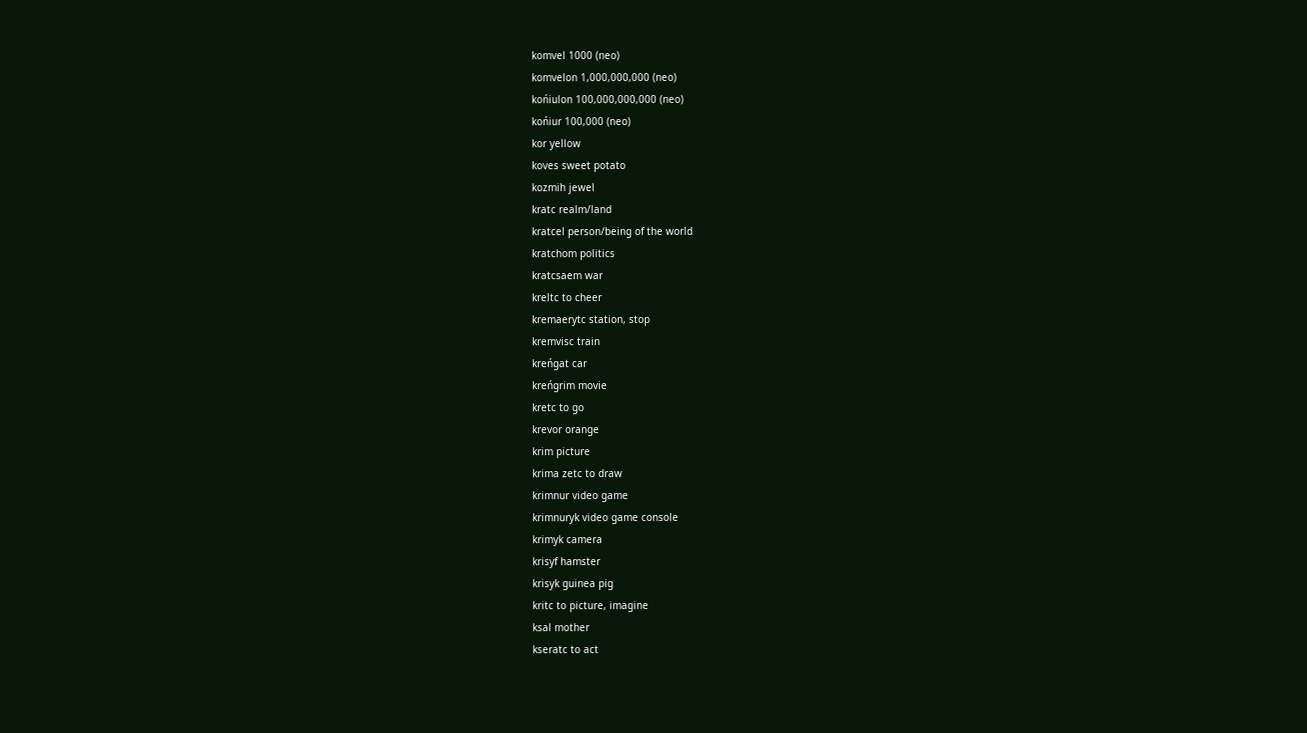komvel 1000 (neo)
komvelon 1,000,000,000 (neo)
końiulon 100,000,000,000 (neo)
końiur 100,000 (neo)
kor yellow
koves sweet potato
kozmih jewel
kratc realm/land
kratcel person/being of the world
kratchom politics
kratcsaem war
kreltc to cheer
kremaerytc station, stop
kremvisc train
kreńgat car
kreńgrim movie
kretc to go
krevor orange
krim picture
krima zetc to draw
krimnur video game
krimnuryk video game console
krimyk camera
krisyf hamster
krisyk guinea pig
kritc to picture, imagine
ksal mother
kseratc to act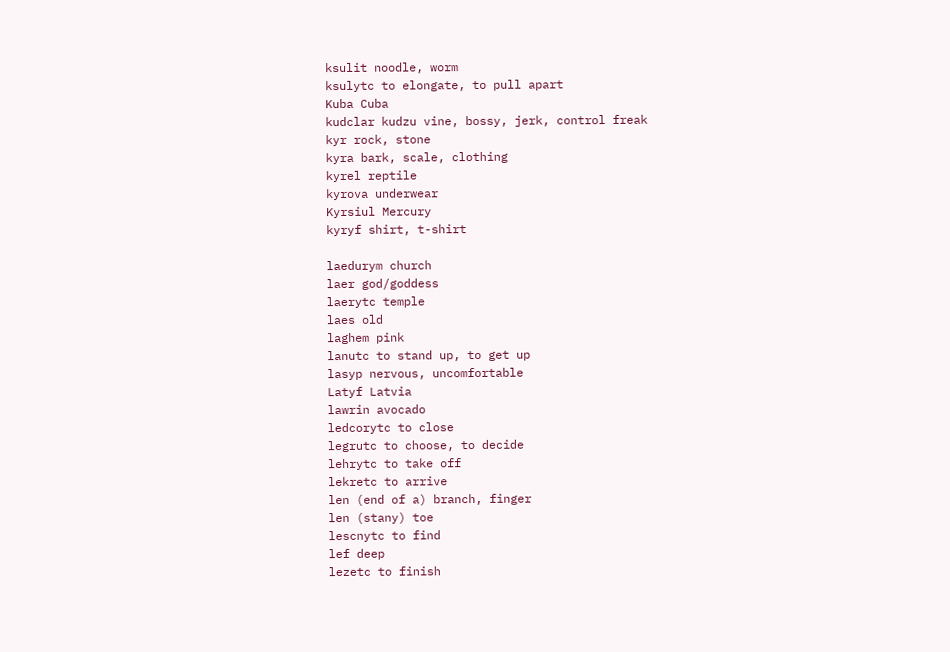ksulit noodle, worm
ksulytc to elongate, to pull apart
Kuba Cuba
kudclar kudzu vine, bossy, jerk, control freak
kyr rock, stone
kyra bark, scale, clothing
kyrel reptile
kyrova underwear
Kyrsiul Mercury
kyryf shirt, t-shirt

laedurym church
laer god/goddess
laerytc temple
laes old
laghem pink
lanutc to stand up, to get up
lasyp nervous, uncomfortable
Latyf Latvia
lawrin avocado
ledcorytc to close
legrutc to choose, to decide
lehrytc to take off
lekretc to arrive
len (end of a) branch, finger
len (stany) toe
lescnytc to find
lef deep
lezetc to finish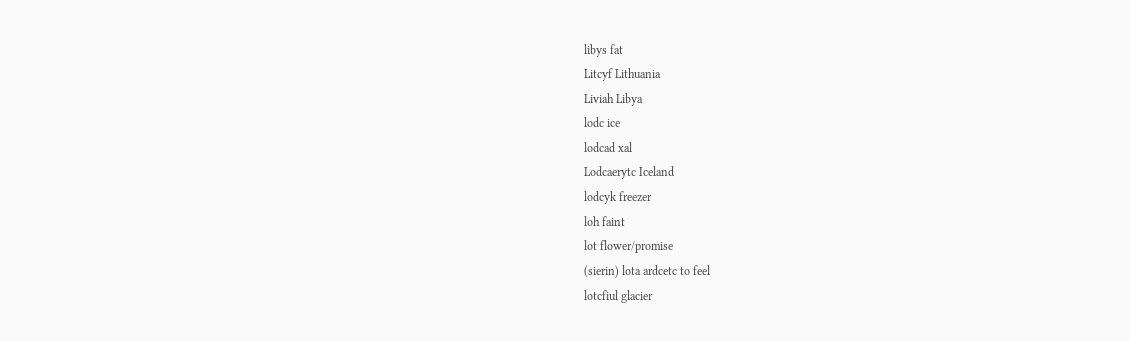libys fat
Litcyf Lithuania
Liviah Libya
lodc ice
lodcad xal
Lodcaerytc Iceland
lodcyk freezer
loh faint
lot flower/promise
(sierin) lota ardcetc to feel
lotcfiul glacier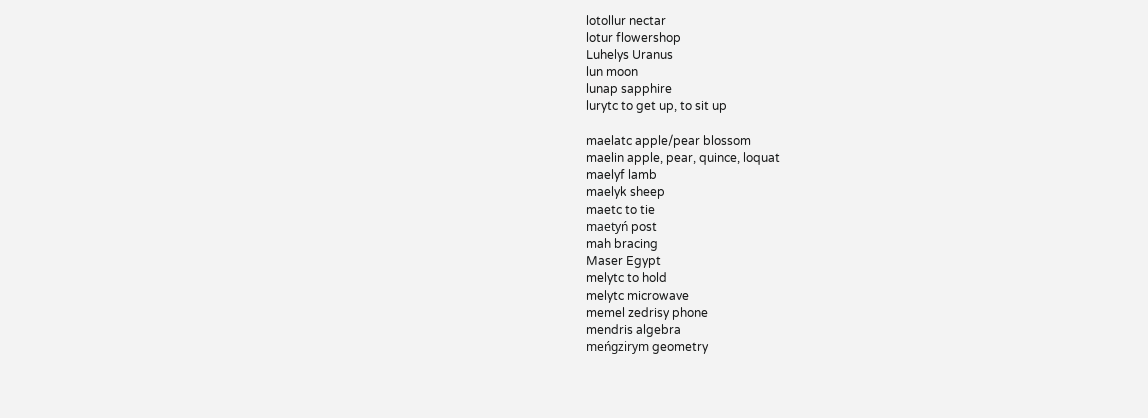lotollur nectar
lotur flowershop
Luhelys Uranus
lun moon
lunap sapphire
lurytc to get up, to sit up

maelatc apple/pear blossom
maelin apple, pear, quince, loquat
maelyf lamb
maelyk sheep
maetc to tie
maetyń post
mah bracing
Maser Egypt
melytc to hold
melytc microwave
memel zedrisy phone
mendris algebra
meńgzirym geometry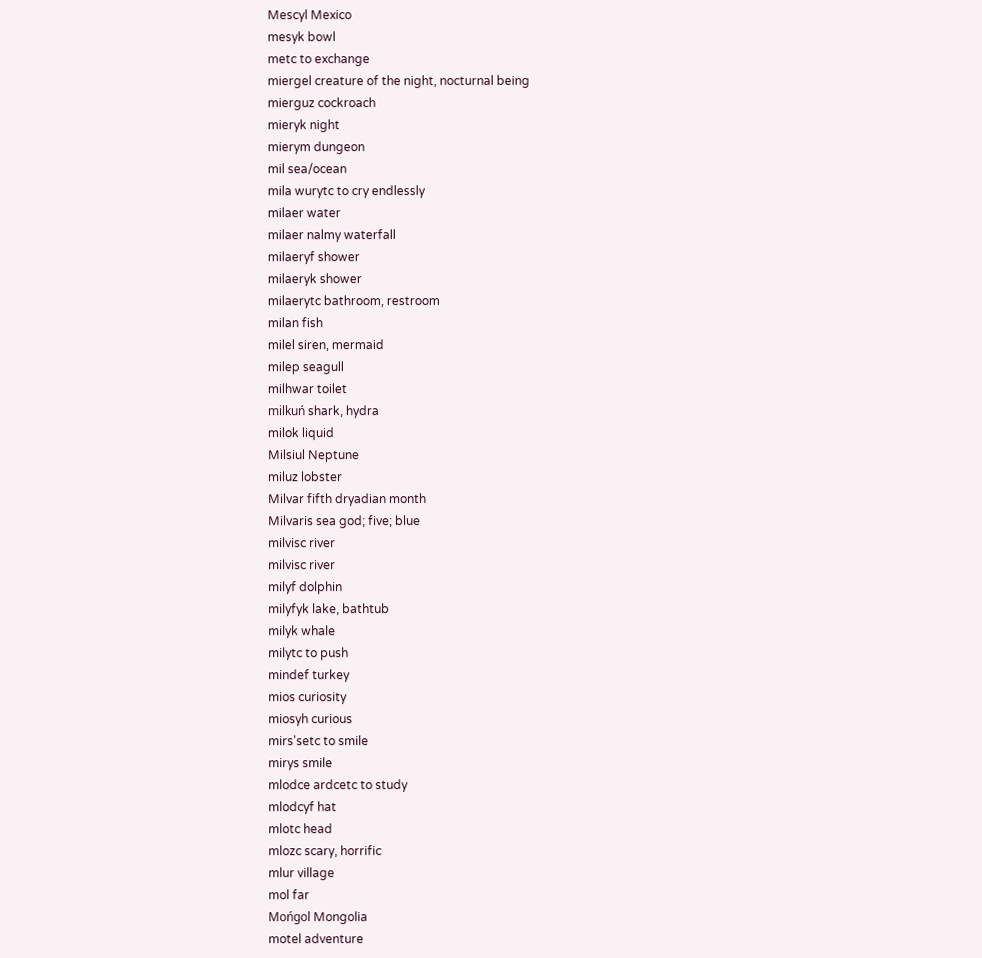Mescyl Mexico
mesyk bowl
metc to exchange
miergel creature of the night, nocturnal being
mierguz cockroach
mieryk night
mierym dungeon
mil sea/ocean
mila wurytc to cry endlessly
milaer water
milaer nalmy waterfall
milaeryf shower
milaeryk shower
milaerytc bathroom, restroom
milan fish
milel siren, mermaid
milep seagull
milhwar toilet
milkuń shark, hydra
milok liquid
Milsiul Neptune
miluz lobster
Milvar fifth dryadian month
Milvaris sea god; five; blue
milvisc river
milvisc river
milyf dolphin
milyfyk lake, bathtub
milyk whale
milytc to push
mindef turkey
mios curiosity
miosyh curious
mirs'setc to smile
mirys smile
mlodce ardcetc to study
mlodcyf hat
mlotc head
mlozc scary, horrific
mlur village
mol far
Mońgol Mongolia
motel adventure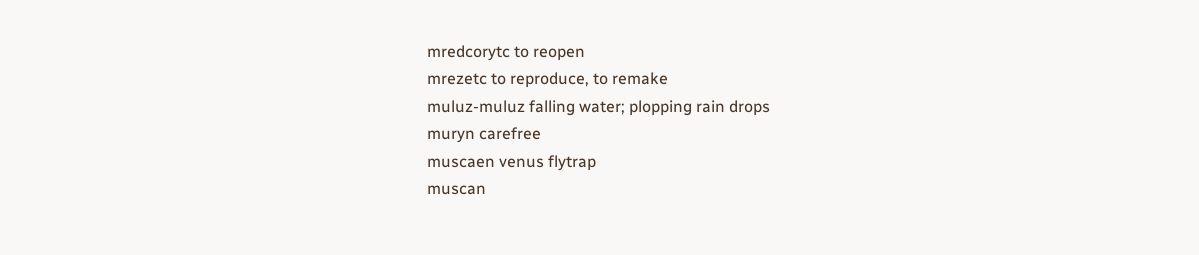mredcorytc to reopen
mrezetc to reproduce, to remake
muluz-muluz falling water; plopping rain drops
muryn carefree
muscaen venus flytrap
muscan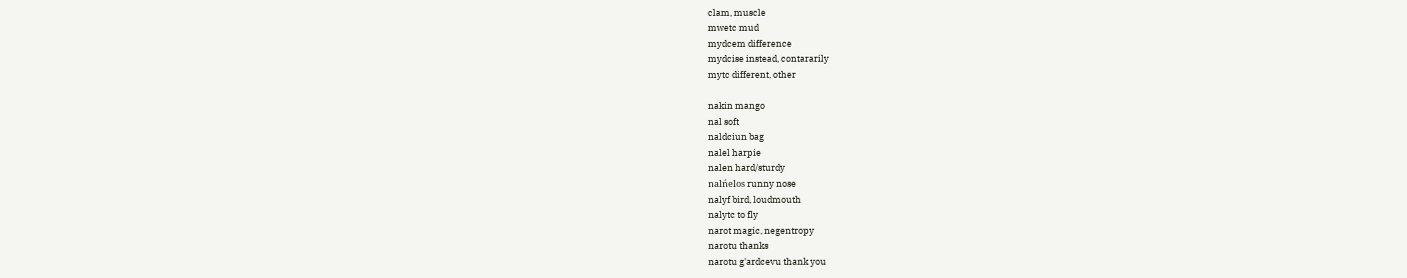clam, muscle
mwetc mud
mydcem difference
mydcise instead, contararily
mytc different, other

nakin mango
nal soft
naldciun bag
nalel harpie
nalen hard/sturdy
nalńelos runny nose
nalyf bird, loudmouth
nalytc to fly
narot magic, negentropy
narotu thanks
narotu g'ardcevu thank you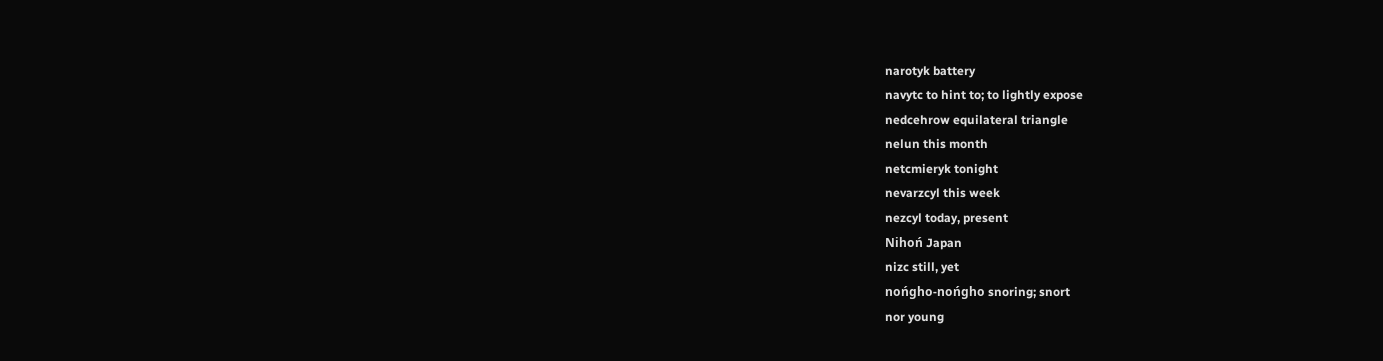narotyk battery
navytc to hint to; to lightly expose
nedcehrow equilateral triangle
nelun this month
netcmieryk tonight
nevarzcyl this week
nezcyl today, present
Nihoń Japan
nizc still, yet
nońgho-nońgho snoring; snort
nor young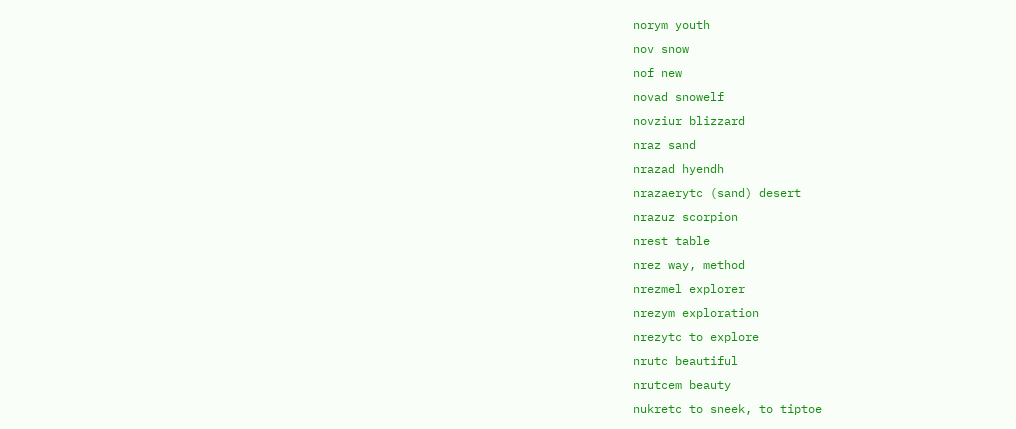norym youth
nov snow
nof new
novad snowelf
novziur blizzard
nraz sand
nrazad hyendh
nrazaerytc (sand) desert
nrazuz scorpion
nrest table
nrez way, method
nrezmel explorer
nrezym exploration
nrezytc to explore
nrutc beautiful
nrutcem beauty
nukretc to sneek, to tiptoe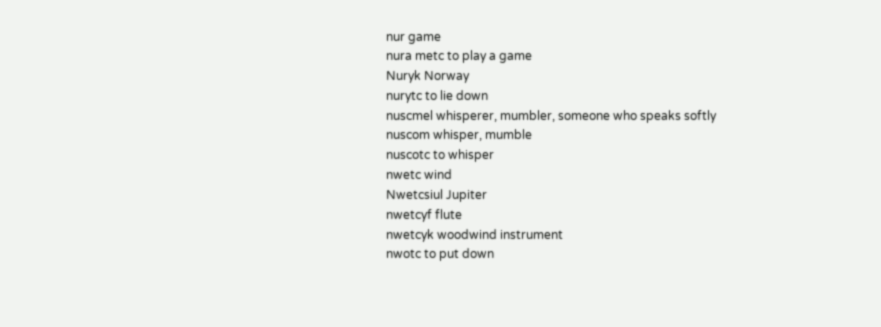nur game
nura metc to play a game
Nuryk Norway
nurytc to lie down
nuscmel whisperer, mumbler, someone who speaks softly
nuscom whisper, mumble
nuscotc to whisper
nwetc wind
Nwetcsiul Jupiter
nwetcyf flute
nwetcyk woodwind instrument
nwotc to put down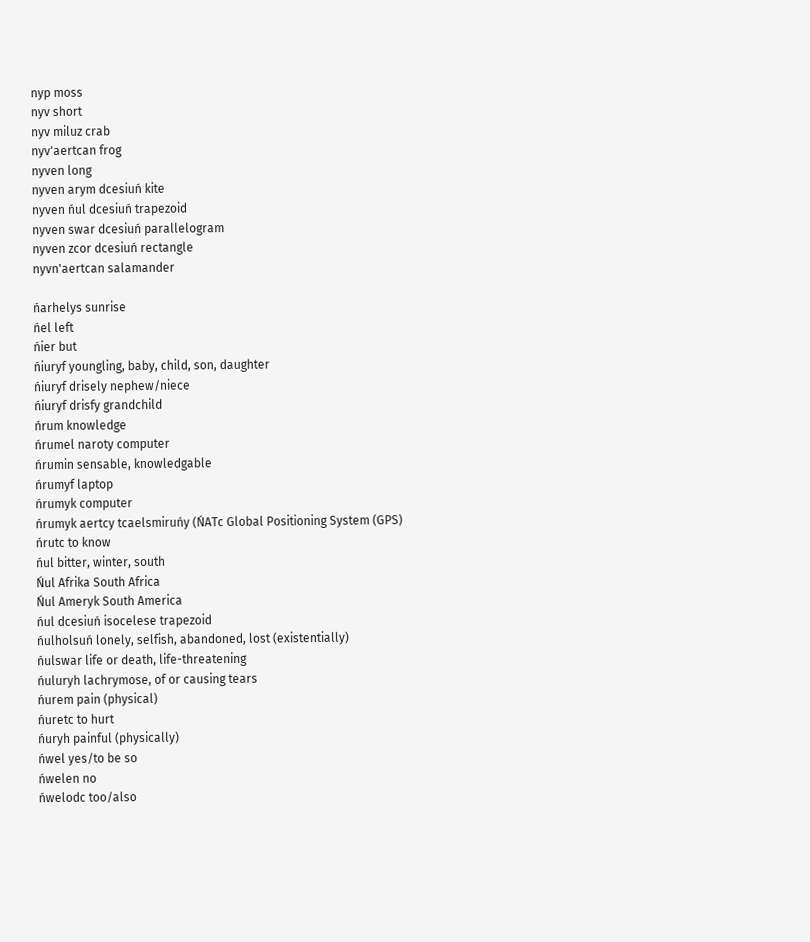nyp moss
nyv short
nyv miluz crab
nyv'aertcan frog
nyven long
nyven arym dcesiuń kite
nyven ńul dcesiuń trapezoid
nyven swar dcesiuń parallelogram
nyven zcor dcesiuń rectangle
nyvn'aertcan salamander

ńarhelys sunrise
ńel left
ńier but
ńiuryf youngling, baby, child, son, daughter
ńiuryf drisely nephew/niece
ńiuryf drisfy grandchild
ńrum knowledge
ńrumel naroty computer
ńrumin sensable, knowledgable
ńrumyf laptop
ńrumyk computer
ńrumyk aertcy tcaelsmiruńy (ŃATc Global Positioning System (GPS)
ńrutc to know
ńul bitter, winter, south
Ńul Afrika South Africa
Ńul Ameryk South America
ńul dcesiuń isocelese trapezoid
ńulholsuń lonely, selfish, abandoned, lost (existentially)
ńulswar life or death, life-threatening
ńuluryh lachrymose, of or causing tears
ńurem pain (physical)
ńuretc to hurt
ńuryh painful (physically)
ńwel yes/to be so
ńwelen no
ńwelodc too/also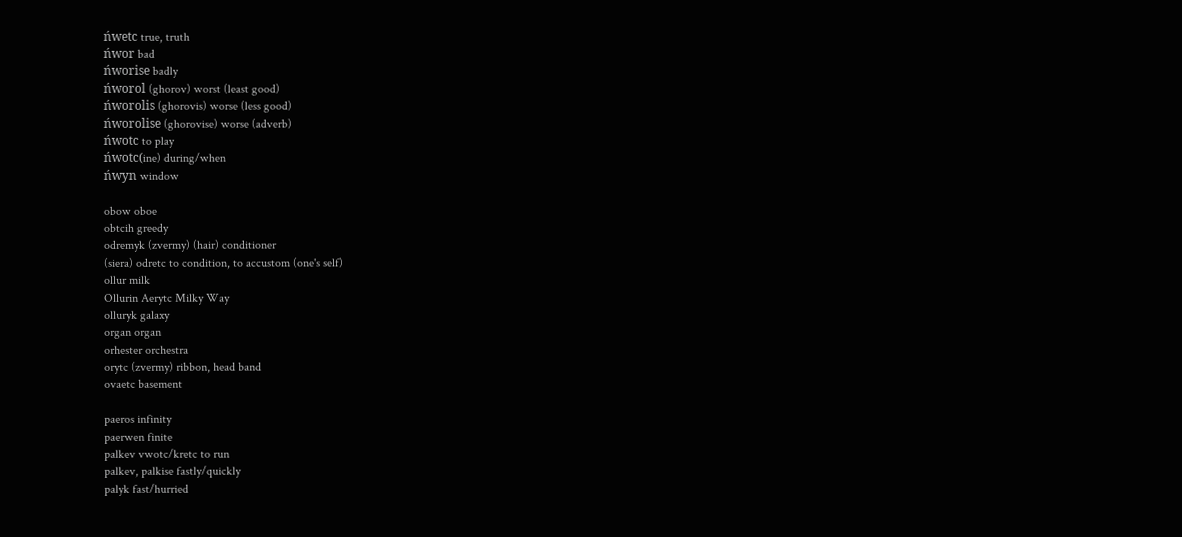ńwetc true, truth
ńwor bad
ńworise badly
ńworol (ghorov) worst (least good)
ńworolis (ghorovis) worse (less good)
ńworolise (ghorovise) worse (adverb)
ńwotc to play
ńwotc(ine) during/when
ńwyn window

obow oboe
obtcih greedy
odremyk (zvermy) (hair) conditioner
(siera) odretc to condition, to accustom (one's self)
ollur milk
Ollurin Aerytc Milky Way
olluryk galaxy
organ organ
orhester orchestra
orytc (zvermy) ribbon, head band
ovaetc basement

paeros infinity
paerwen finite
palkev vwotc/kretc to run
palkev, palkise fastly/quickly
palyk fast/hurried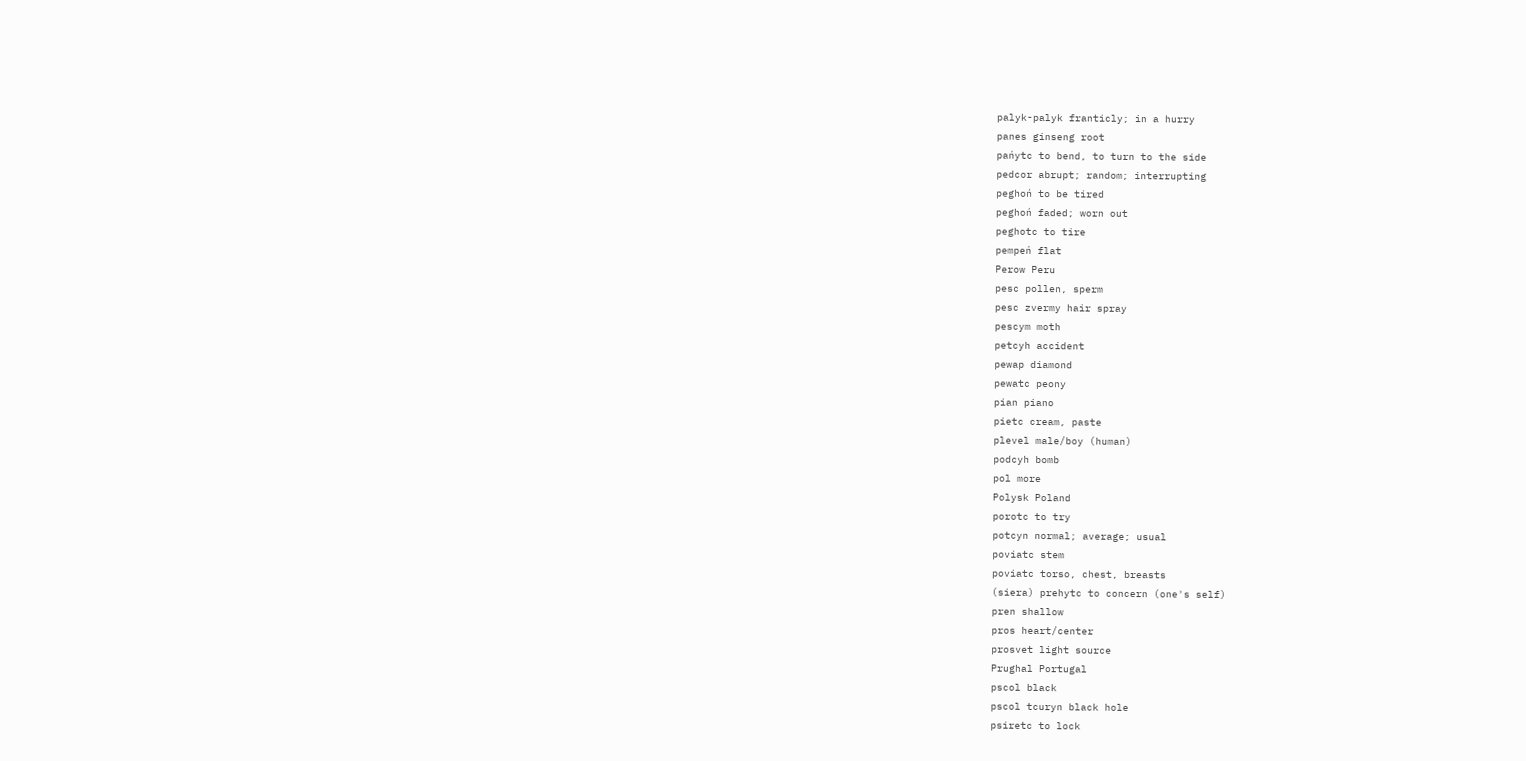palyk-palyk franticly; in a hurry
panes ginseng root
pańytc to bend, to turn to the side
pedcor abrupt; random; interrupting
peghoń to be tired
peghoń faded; worn out
peghotc to tire
pempeń flat
Perow Peru
pesc pollen, sperm
pesc zvermy hair spray
pescym moth
petcyh accident
pewap diamond
pewatc peony
pian piano
pietc cream, paste
plevel male/boy (human)
podcyh bomb
pol more
Polysk Poland
porotc to try
potcyn normal; average; usual
poviatc stem
poviatc torso, chest, breasts
(siera) prehytc to concern (one's self)
pren shallow
pros heart/center
prosvet light source
Prughal Portugal
pscol black
pscol tcuryn black hole
psiretc to lock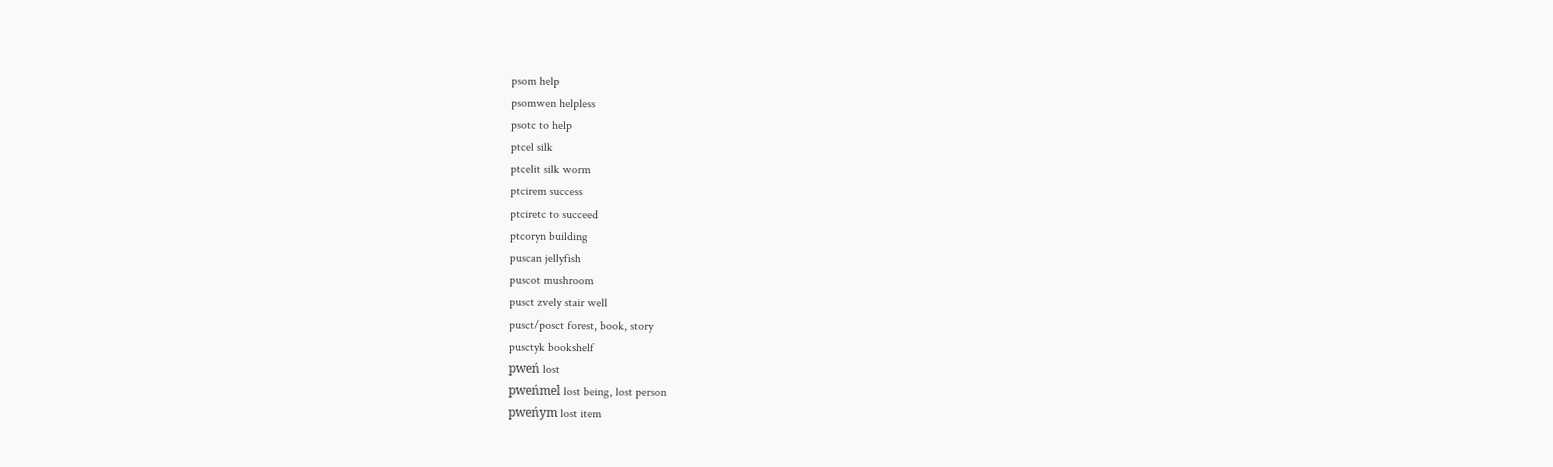psom help
psomwen helpless
psotc to help
ptcel silk
ptcelit silk worm
ptcirem success
ptciretc to succeed
ptcoryn building
puscan jellyfish
puscot mushroom
pusct zvely stair well
pusct/posct forest, book, story
pusctyk bookshelf
pweń lost
pweńmel lost being, lost person
pweńym lost item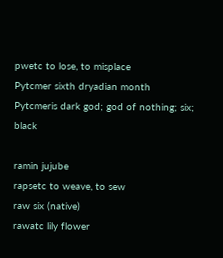pwetc to lose, to misplace
Pytcmer sixth dryadian month
Pytcmeris dark god; god of nothing; six; black

ramin jujube
rapsetc to weave, to sew
raw six (native)
rawatc lily flower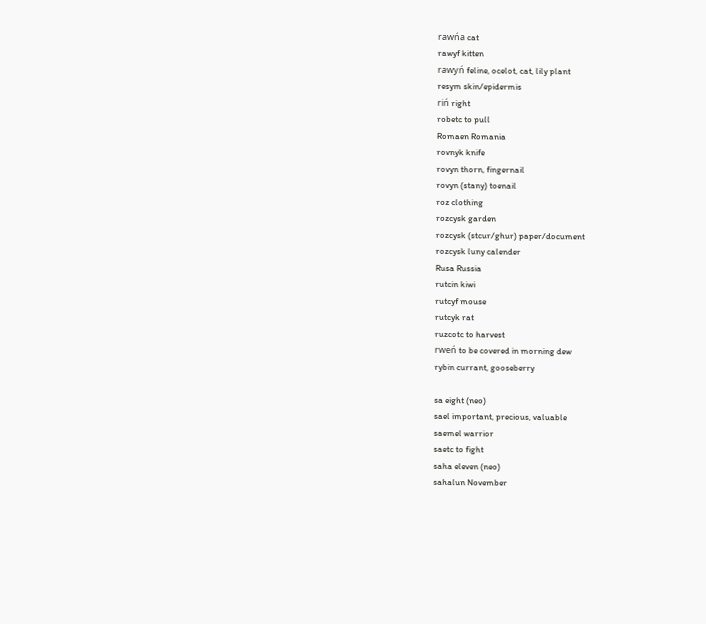rawńa cat
rawyf kitten
rawyń feline, ocelot, cat, lily plant
resym skin/epidermis
riń right
robetc to pull
Romaen Romania
rovnyk knife
rovyn thorn, fingernail
rovyn (stany) toenail
roz clothing
rozcysk garden
rozcysk (stcur/ghur) paper/document
rozcysk luny calender
Rusa Russia
rutcin kiwi
rutcyf mouse
rutcyk rat
ruzcotc to harvest
rweń to be covered in morning dew
rybin currant, gooseberry

sa eight (neo)
sael important, precious, valuable
saemel warrior
saetc to fight
saha eleven (neo)
sahalun November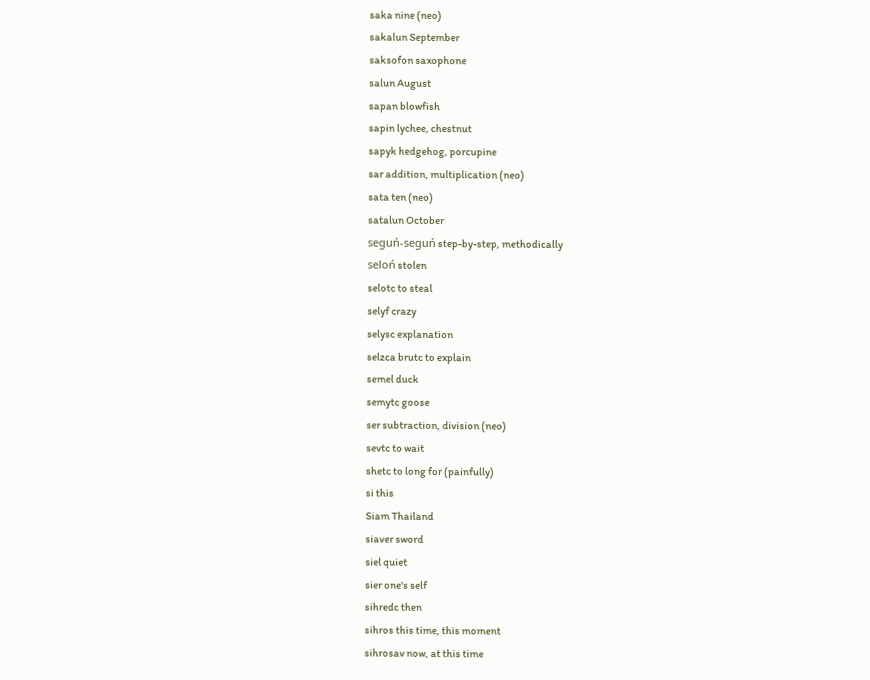saka nine (neo)
sakalun September
saksofon saxophone
salun August
sapan blowfish
sapin lychee, chestnut
sapyk hedgehog, porcupine
sar addition, multiplication (neo)
sata ten (neo)
satalun October
seguń-seguń step-by-step, methodically
seloń stolen
selotc to steal
selyf crazy
selysc explanation
selzca brutc to explain
semel duck
semytc goose
ser subtraction, division (neo)
sevtc to wait
shetc to long for (painfully)
si this
Siam Thailand
siaver sword
siel quiet
sier one's self
sihredc then
sihros this time, this moment
sihrosav now, at this time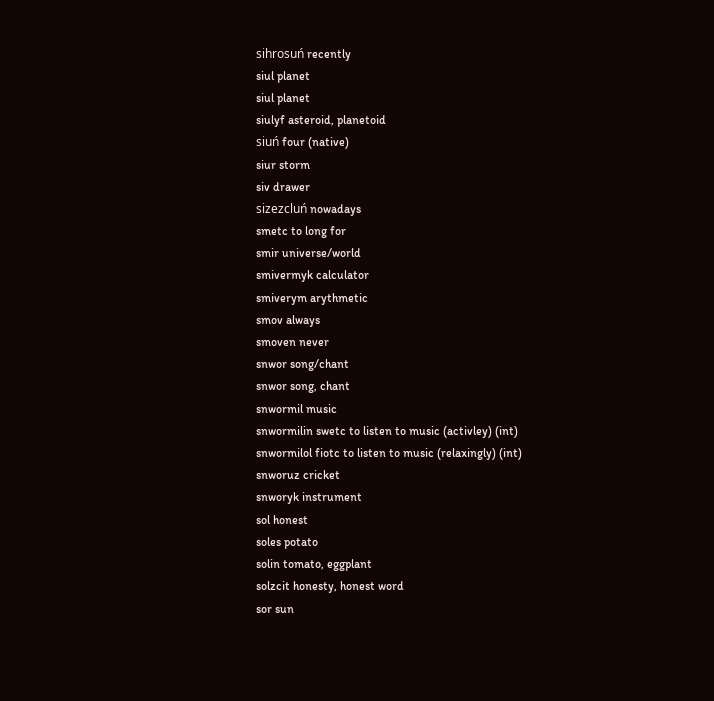sihrosuń recently
siul planet
siul planet
siulyf asteroid, planetoid
siuń four (native)
siur storm
siv drawer
sizezcluń nowadays
smetc to long for
smir universe/world
smivermyk calculator
smiverym arythmetic
smov always
smoven never
snwor song/chant
snwor song, chant
snwormil music
snwormilin swetc to listen to music (activley) (int)
snwormilol fiotc to listen to music (relaxingly) (int)
snworuz cricket
snworyk instrument
sol honest
soles potato
solin tomato, eggplant
solzcit honesty, honest word
sor sun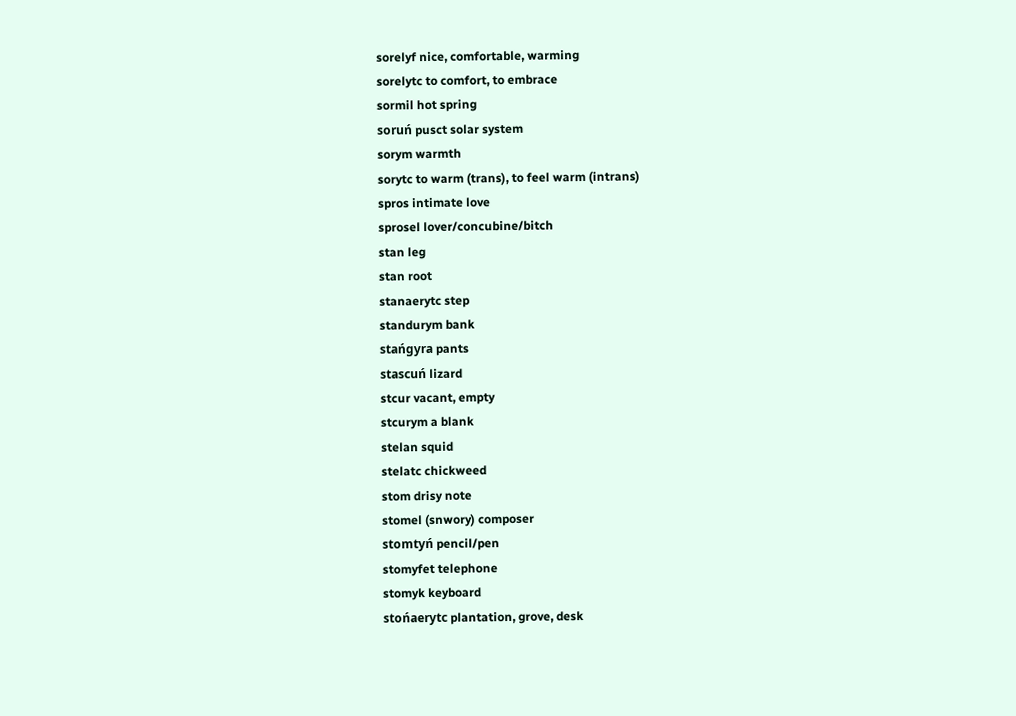sorelyf nice, comfortable, warming
sorelytc to comfort, to embrace
sormil hot spring
soruń pusct solar system
sorym warmth
sorytc to warm (trans), to feel warm (intrans)
spros intimate love
sprosel lover/concubine/bitch
stan leg
stan root
stanaerytc step
standurym bank
stańgyra pants
stascuń lizard
stcur vacant, empty
stcurym a blank
stelan squid
stelatc chickweed
stom drisy note
stomel (snwory) composer
stomtyń pencil/pen
stomyfet telephone
stomyk keyboard
stońaerytc plantation, grove, desk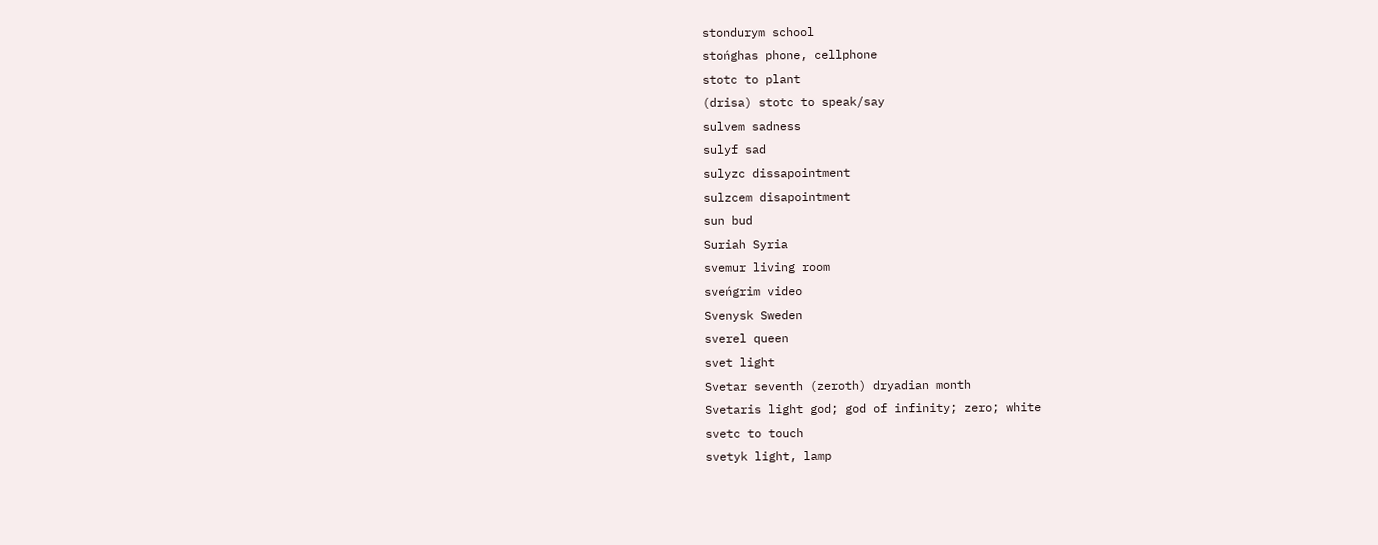stondurym school
stońghas phone, cellphone
stotc to plant
(drisa) stotc to speak/say
sulvem sadness
sulyf sad
sulyzc dissapointment
sulzcem disapointment
sun bud
Suriah Syria
svemur living room
sveńgrim video
Svenysk Sweden
sverel queen
svet light
Svetar seventh (zeroth) dryadian month
Svetaris light god; god of infinity; zero; white
svetc to touch
svetyk light, lamp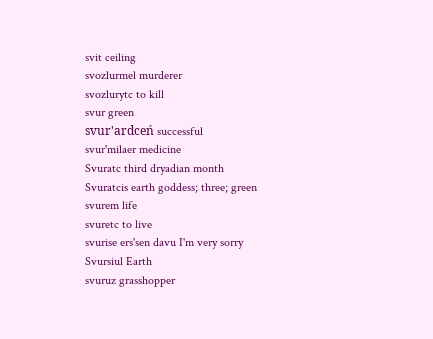svit ceiling
svozlurmel murderer
svozlurytc to kill
svur green
svur'ardceń successful
svur'milaer medicine
Svuratc third dryadian month
Svuratcis earth goddess; three; green
svurem life
svuretc to live
svurise ers'sen davu I'm very sorry
Svursiul Earth
svuruz grasshopper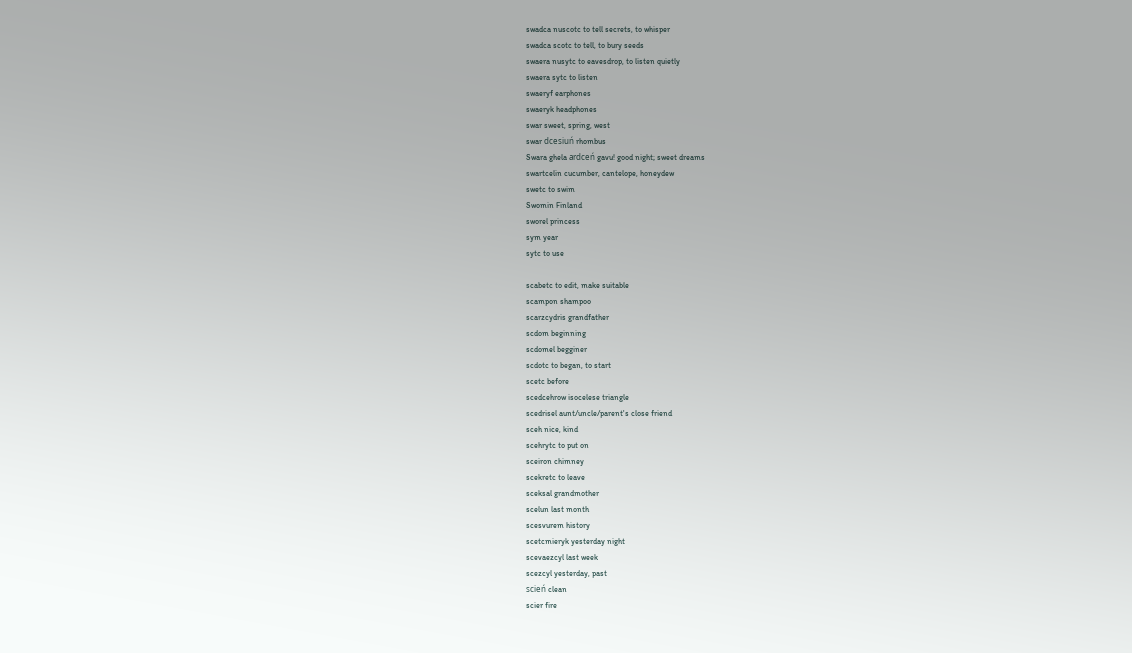swadca nuscotc to tell secrets, to whisper
swadca scotc to tell, to bury seeds
swaera nusytc to eavesdrop, to listen quietly
swaera sytc to listen
swaeryf earphones
swaeryk headphones
swar sweet, spring, west
swar dcesiuń rhombus
Swara ghela ardceń gavu! good night; sweet dreams
swartcelin cucumber, cantelope, honeydew
swetc to swim
Swomin Finland
sworel princess
sym year
sytc to use

scabetc to edit, make suitable
scampon shampoo
scarzcydris grandfather
scdom beginning
scdomel begginer
scdotc to began, to start
scetc before
scedcehrow isocelese triangle
scedrisel aunt/uncle/parent's close friend
sceh nice, kind
scehrytc to put on
sceiron chimney
scekretc to leave
sceksal grandmother
scelun last month
scesvurem history
scetcmieryk yesterday night
scevaezcyl last week
scezcyl yesterday, past
scień clean
scier fire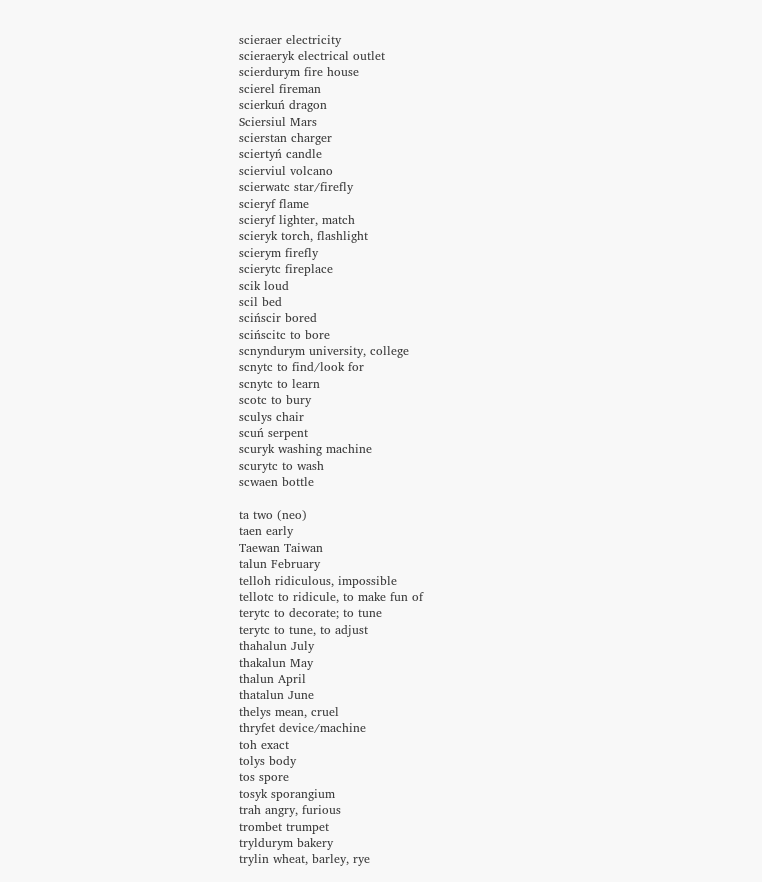scieraer electricity
scieraeryk electrical outlet
scierdurym fire house
scierel fireman
scierkuń dragon
Sciersiul Mars
scierstan charger
sciertyń candle
scierviul volcano
scierwatc star/firefly
scieryf flame
scieryf lighter, match
scieryk torch, flashlight
scierym firefly
scierytc fireplace
scik loud
scil bed
scińscir bored
scińscitc to bore
scnyndurym university, college
scnytc to find/look for
scnytc to learn
scotc to bury
sculys chair
scuń serpent
scuryk washing machine
scurytc to wash
scwaen bottle

ta two (neo)
taen early
Taewan Taiwan
talun February
telloh ridiculous, impossible
tellotc to ridicule, to make fun of
terytc to decorate; to tune
terytc to tune, to adjust
thahalun July
thakalun May
thalun April
thatalun June
thelys mean, cruel
thryfet device/machine
toh exact
tolys body
tos spore
tosyk sporangium
trah angry, furious
trombet trumpet
tryldurym bakery
trylin wheat, barley, rye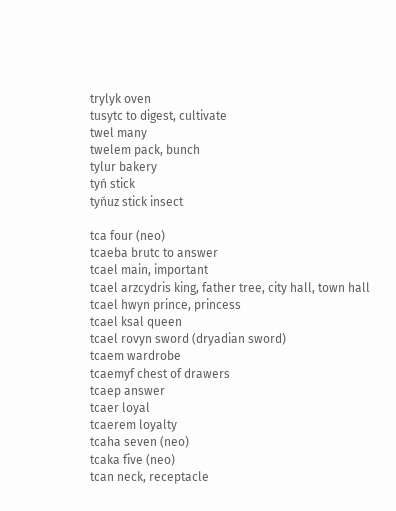trylyk oven
tusytc to digest, cultivate
twel many
twelem pack, bunch
tylur bakery
tyń stick
tyńuz stick insect

tca four (neo)
tcaeba brutc to answer
tcael main, important
tcael arzcydris king, father tree, city hall, town hall
tcael hwyn prince, princess
tcael ksal queen
tcael rovyn sword (dryadian sword)
tcaem wardrobe
tcaemyf chest of drawers
tcaep answer
tcaer loyal
tcaerem loyalty
tcaha seven (neo)
tcaka five (neo)
tcan neck, receptacle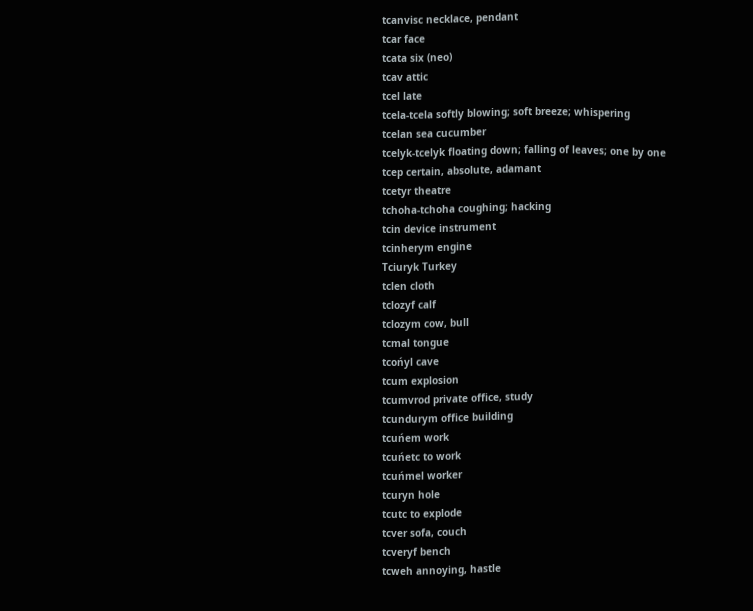tcanvisc necklace, pendant
tcar face
tcata six (neo)
tcav attic
tcel late
tcela-tcela softly blowing; soft breeze; whispering
tcelan sea cucumber
tcelyk-tcelyk floating down; falling of leaves; one by one
tcep certain, absolute, adamant
tcetyr theatre
tchoha-tchoha coughing; hacking
tcin device instrument
tcinherym engine
Tciuryk Turkey
tclen cloth
tclozyf calf
tclozym cow, bull
tcmal tongue
tcońyl cave
tcum explosion
tcumvrod private office, study
tcundurym office building
tcuńem work
tcuńetc to work
tcuńmel worker
tcuryn hole
tcutc to explode
tcver sofa, couch
tcveryf bench
tcweh annoying, hastle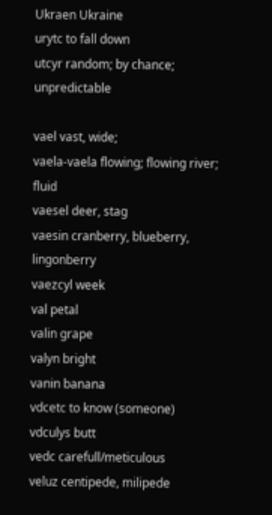Ukraen Ukraine
urytc to fall down
utcyr random; by chance; unpredictable

vael vast, wide;
vaela-vaela flowing; flowing river; fluid
vaesel deer, stag
vaesin cranberry, blueberry, lingonberry
vaezcyl week
val petal
valin grape
valyn bright
vanin banana
vdcetc to know (someone)
vdculys butt
vedc carefull/meticulous
veluz centipede, milipede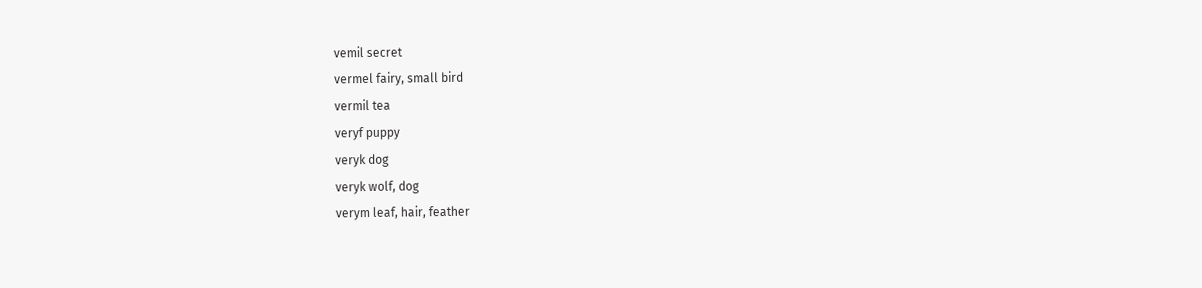vemil secret
vermel fairy, small bird
vermil tea
veryf puppy
veryk dog
veryk wolf, dog
verym leaf, hair, feather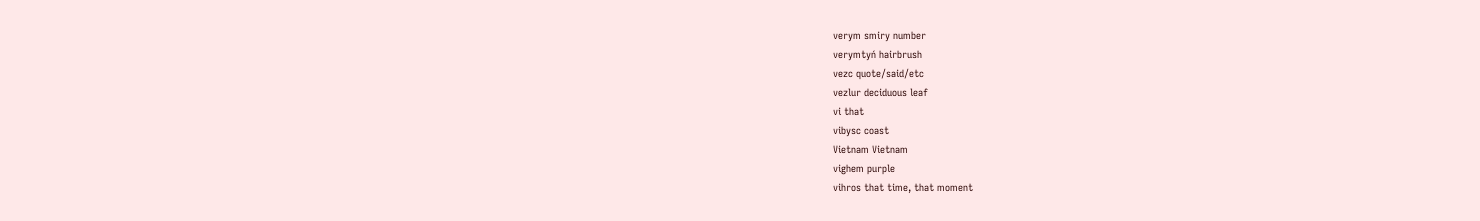verym smiry number
verymtyń hairbrush
vezc quote/said/etc
vezlur deciduous leaf
vi that
vibysc coast
Vietnam Vietnam
vighem purple
vihros that time, that moment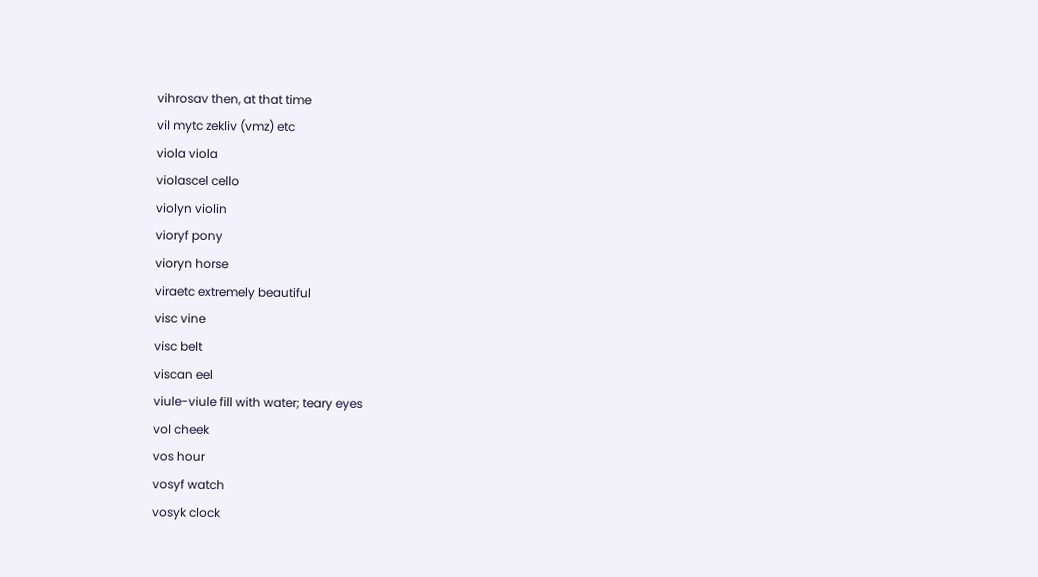vihrosav then, at that time
vil mytc zekliv (vmz) etc
viola viola
violascel cello
violyn violin
vioryf pony
vioryn horse
viraetc extremely beautiful
visc vine
visc belt
viscan eel
viule-viule fill with water; teary eyes
vol cheek
vos hour
vosyf watch
vosyk clock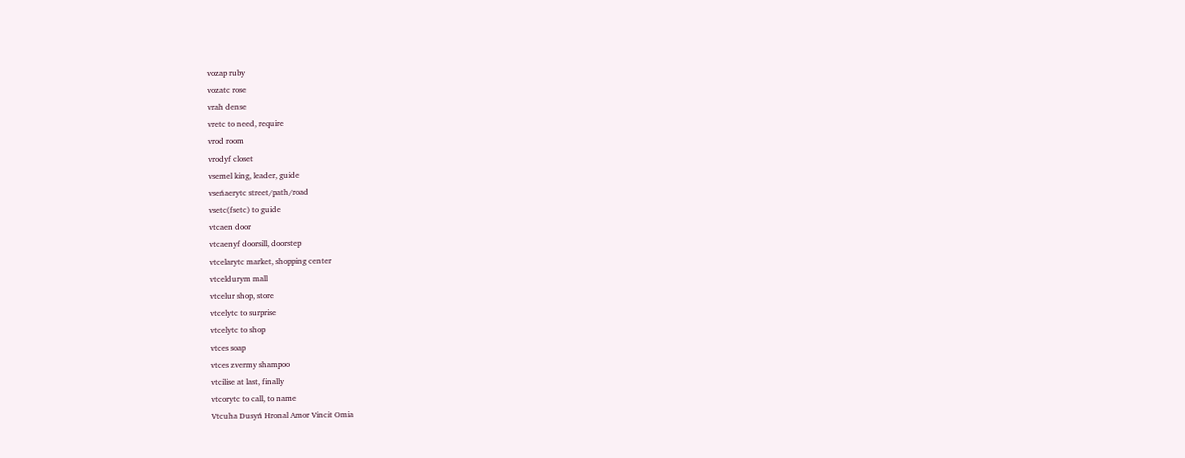vozap ruby
vozatc rose
vrah dense
vretc to need, require
vrod room
vrodyf closet
vsemel king, leader, guide
vseńaerytc street/path/road
vsetc(fsetc) to guide
vtcaen door
vtcaenyf doorsill, doorstep
vtcelarytc market, shopping center
vtceldurym mall
vtcelur shop, store
vtcelytc to surprise
vtcelytc to shop
vtces soap
vtces zvermy shampoo
vtcilise at last, finally
vtcorytc to call, to name
Vtcuha Dusyń Hronal Amor Vincit Omia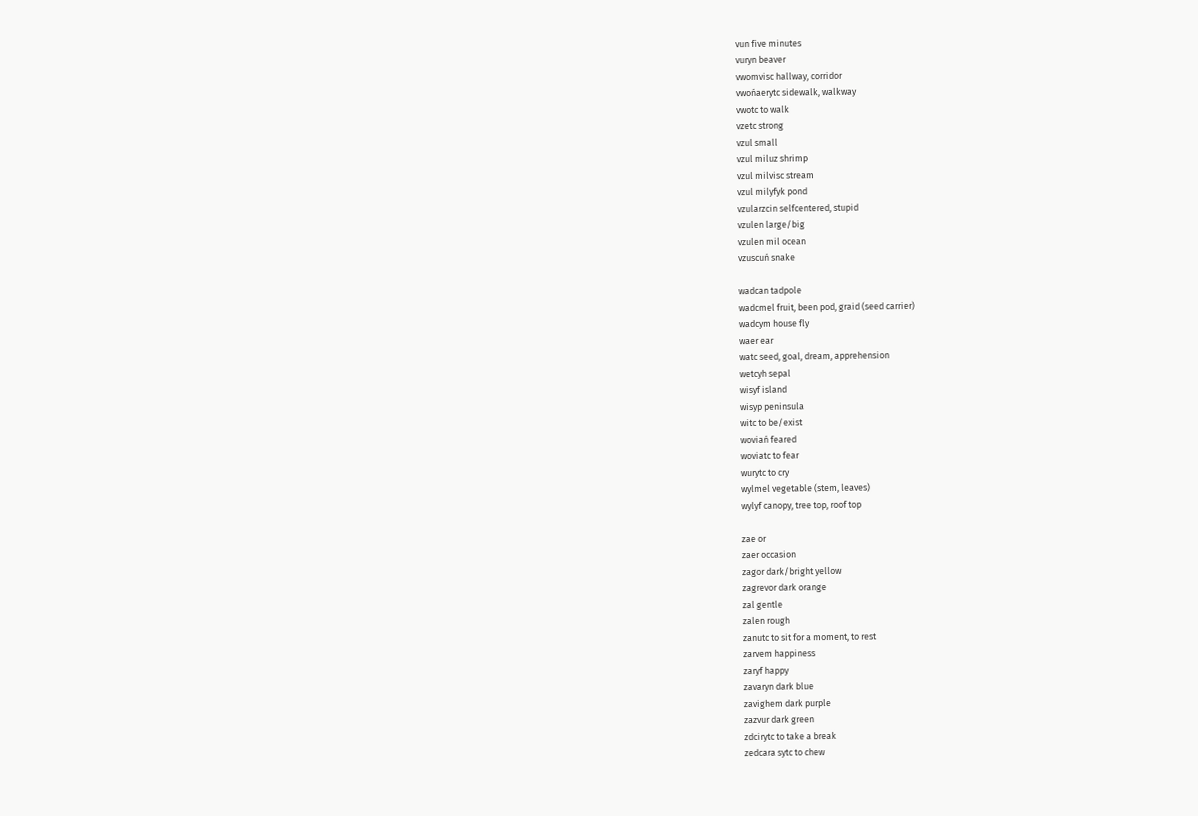vun five minutes
vuryn beaver
vwomvisc hallway, corridor
vwońaerytc sidewalk, walkway
vwotc to walk
vzetc strong
vzul small
vzul miluz shrimp
vzul milvisc stream
vzul milyfyk pond
vzularzcin selfcentered, stupid
vzulen large/big
vzulen mil ocean
vzuscuń snake

wadcan tadpole
wadcmel fruit, been pod, graid (seed carrier)
wadcym house fly
waer ear
watc seed, goal, dream, apprehension
wetcyh sepal
wisyf island
wisyp peninsula
witc to be/exist
woviań feared
woviatc to fear
wurytc to cry
wylmel vegetable (stem, leaves)
wylyf canopy, tree top, roof top

zae or
zaer occasion
zagor dark/bright yellow
zagrevor dark orange
zal gentle
zalen rough
zanutc to sit for a moment, to rest
zarvem happiness
zaryf happy
zavaryn dark blue
zavighem dark purple
zazvur dark green
zdcirytc to take a break
zedcara sytc to chew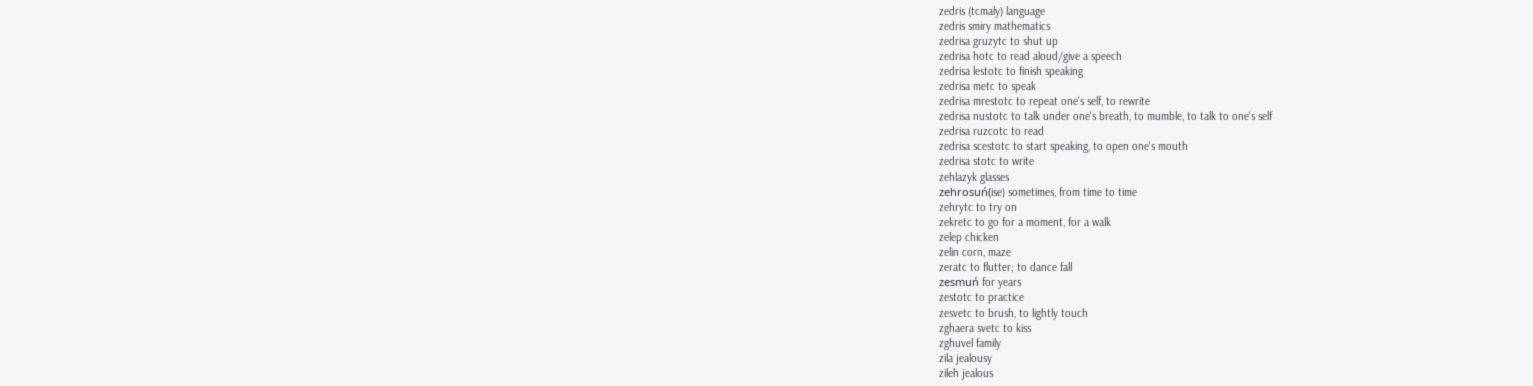zedris (tcmaly) language
zedris smiry mathematics
zedrisa gruzytc to shut up
zedrisa hotc to read aloud/give a speech
zedrisa lestotc to finish speaking
zedrisa metc to speak
zedrisa mrestotc to repeat one's self, to rewrite
zedrisa nustotc to talk under one's breath, to mumble, to talk to one's self
zedrisa ruzcotc to read
zedrisa scestotc to start speaking, to open one's mouth
zedrisa stotc to write
zehlazyk glasses
zehrosuń(ise) sometimes, from time to time
zehrytc to try on
zekretc to go for a moment, for a walk
zelep chicken
zelin corn, maze
zeratc to flutter; to dance fall
zesmuń for years
zestotc to practice
zesvetc to brush, to lightly touch
zghaera svetc to kiss
zghuvel family
zila jealousy
zileh jealous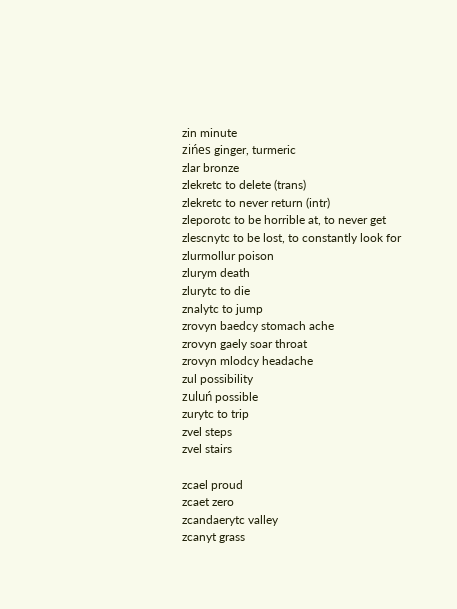zin minute
zińes ginger, turmeric
zlar bronze
zlekretc to delete (trans)
zlekretc to never return (intr)
zleporotc to be horrible at, to never get
zlescnytc to be lost, to constantly look for
zlurmollur poison
zlurym death
zlurytc to die
znalytc to jump
zrovyn baedcy stomach ache
zrovyn gaely soar throat
zrovyn mlodcy headache
zul possibility
zuluń possible
zurytc to trip
zvel steps
zvel stairs

zcael proud
zcaet zero
zcandaerytc valley
zcanyt grass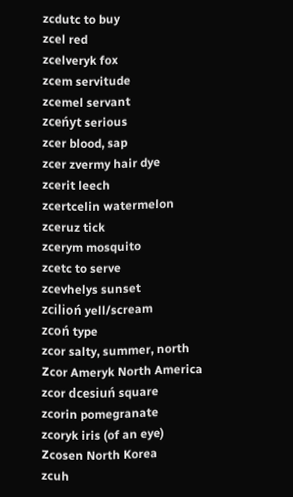zcdutc to buy
zcel red
zcelveryk fox
zcem servitude
zcemel servant
zceńyt serious
zcer blood, sap
zcer zvermy hair dye
zcerit leech
zcertcelin watermelon
zceruz tick
zcerym mosquito
zcetc to serve
zcevhelys sunset
zcilioń yell/scream
zcoń type
zcor salty, summer, north
Zcor Ameryk North America
zcor dcesiuń square
zcorin pomegranate
zcoryk iris (of an eye)
Zcosen North Korea
zcuh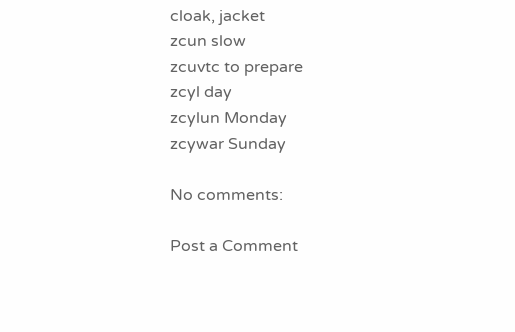cloak, jacket
zcun slow
zcuvtc to prepare
zcyl day
zcylun Monday
zcywar Sunday

No comments:

Post a Comment